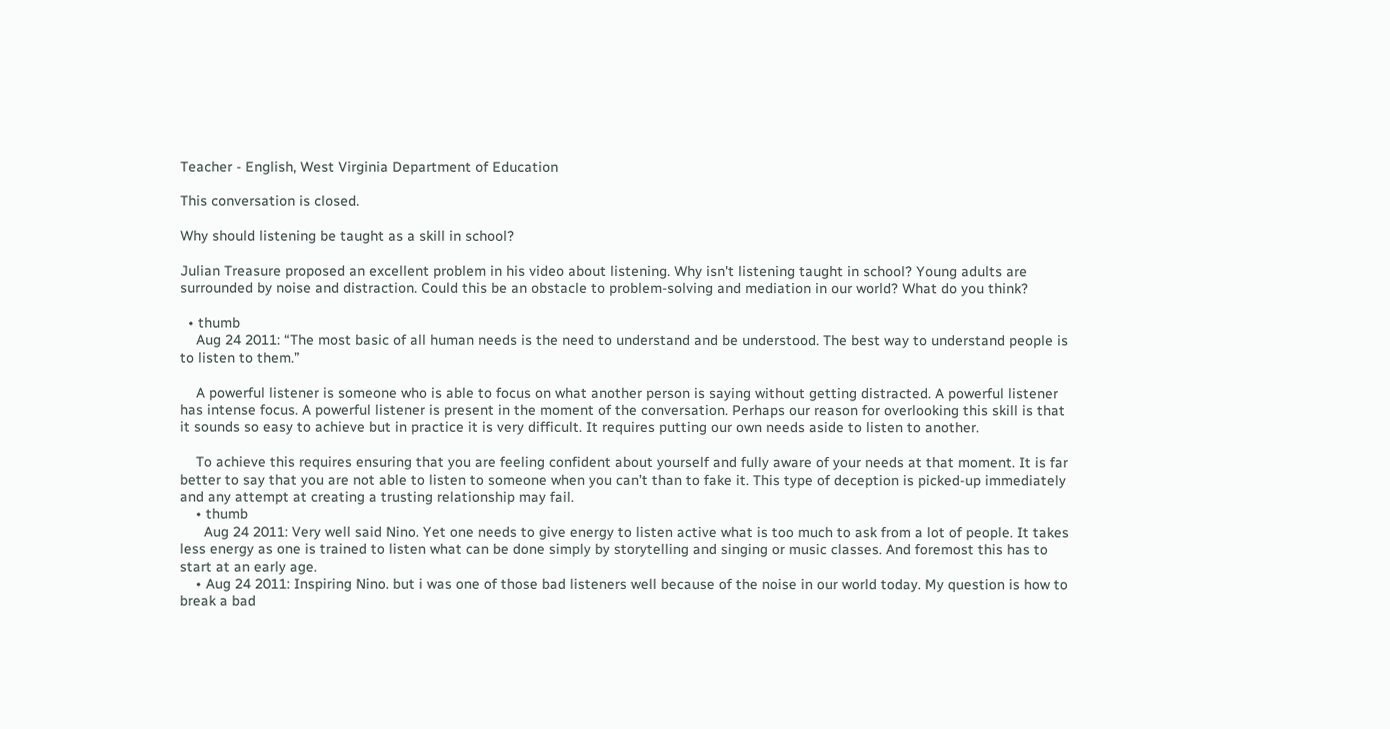Teacher - English, West Virginia Department of Education

This conversation is closed.

Why should listening be taught as a skill in school?

Julian Treasure proposed an excellent problem in his video about listening. Why isn't listening taught in school? Young adults are surrounded by noise and distraction. Could this be an obstacle to problem-solving and mediation in our world? What do you think?

  • thumb
    Aug 24 2011: “The most basic of all human needs is the need to understand and be understood. The best way to understand people is to listen to them.”

    A powerful listener is someone who is able to focus on what another person is saying without getting distracted. A powerful listener has intense focus. A powerful listener is present in the moment of the conversation. Perhaps our reason for overlooking this skill is that it sounds so easy to achieve but in practice it is very difficult. It requires putting our own needs aside to listen to another.

    To achieve this requires ensuring that you are feeling confident about yourself and fully aware of your needs at that moment. It is far better to say that you are not able to listen to someone when you can’t than to fake it. This type of deception is picked-up immediately and any attempt at creating a trusting relationship may fail.
    • thumb
      Aug 24 2011: Very well said Nino. Yet one needs to give energy to listen active what is too much to ask from a lot of people. It takes less energy as one is trained to listen what can be done simply by storytelling and singing or music classes. And foremost this has to start at an early age.
    • Aug 24 2011: Inspiring Nino. but i was one of those bad listeners well because of the noise in our world today. My question is how to break a bad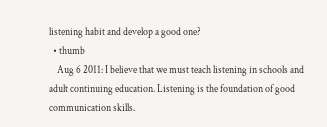listening habit and develop a good one?
  • thumb
    Aug 6 2011: I believe that we must teach listening in schools and adult continuing education. Listening is the foundation of good communication skills.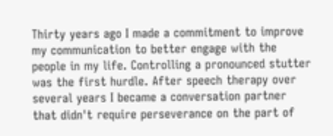Thirty years ago I made a commitment to improve my communication to better engage with the people in my life. Controlling a pronounced stutter was the first hurdle. After speech therapy over several years I became a conversation partner that didn't require perseverance on the part of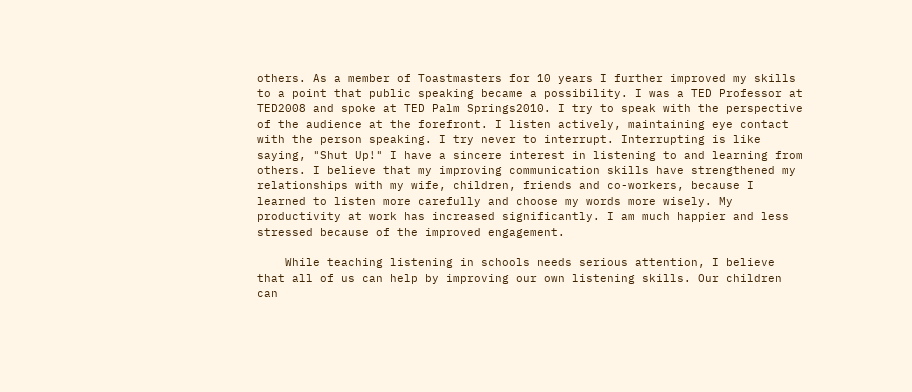others. As a member of Toastmasters for 10 years I further improved my skills to a point that public speaking became a possibility. I was a TED Professor at TED2008 and spoke at TED Palm Springs2010. I try to speak with the perspective of the audience at the forefront. I listen actively, maintaining eye contact with the person speaking. I try never to interrupt. Interrupting is like saying, "Shut Up!" I have a sincere interest in listening to and learning from others. I believe that my improving communication skills have strengthened my relationships with my wife, children, friends and co-workers, because I learned to listen more carefully and choose my words more wisely. My productivity at work has increased significantly. I am much happier and less stressed because of the improved engagement.

    While teaching listening in schools needs serious attention, I believe that all of us can help by improving our own listening skills. Our children can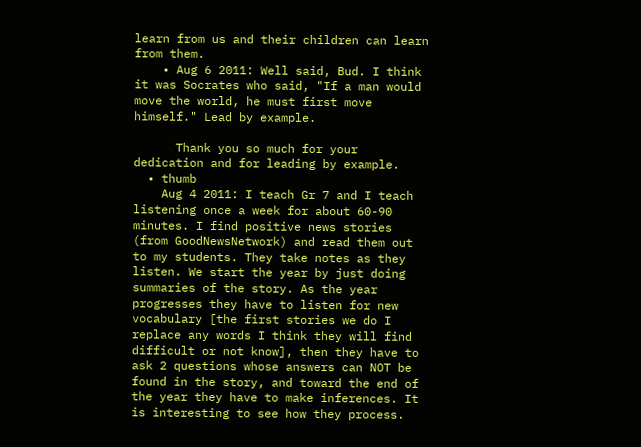learn from us and their children can learn from them.
    • Aug 6 2011: Well said, Bud. I think it was Socrates who said, "If a man would move the world, he must first move himself." Lead by example.

      Thank you so much for your dedication and for leading by example.
  • thumb
    Aug 4 2011: I teach Gr 7 and I teach listening once a week for about 60-90 minutes. I find positive news stories (from GoodNewsNetwork) and read them out to my students. They take notes as they listen. We start the year by just doing summaries of the story. As the year progresses they have to listen for new vocabulary [the first stories we do I replace any words I think they will find difficult or not know], then they have to ask 2 questions whose answers can NOT be found in the story, and toward the end of the year they have to make inferences. It is interesting to see how they process.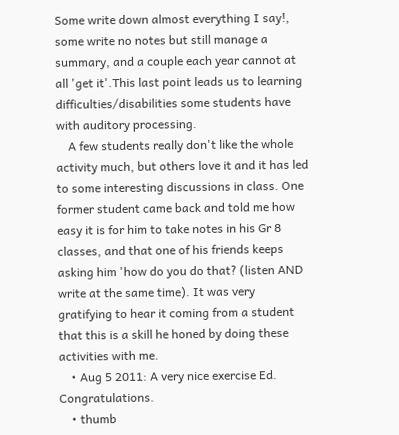Some write down almost everything I say!, some write no notes but still manage a summary, and a couple each year cannot at all 'get it'.This last point leads us to learning difficulties/disabilities some students have with auditory processing.
    A few students really don't like the whole activity much, but others love it and it has led to some interesting discussions in class. One former student came back and told me how easy it is for him to take notes in his Gr 8 classes, and that one of his friends keeps asking him 'how do you do that? (listen AND write at the same time). It was very gratifying to hear it coming from a student that this is a skill he honed by doing these activities with me.
    • Aug 5 2011: A very nice exercise Ed. Congratulations.
    • thumb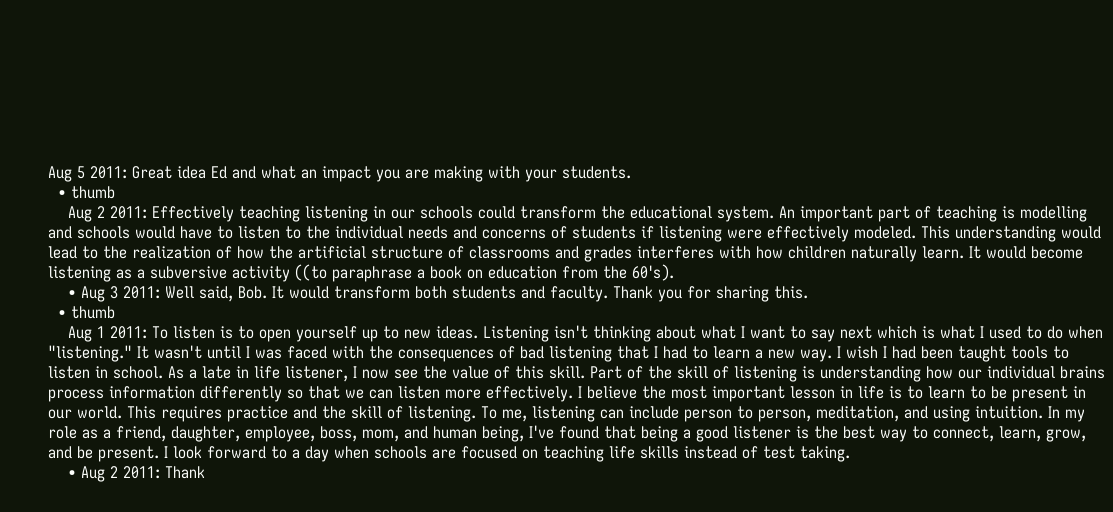Aug 5 2011: Great idea Ed and what an impact you are making with your students.
  • thumb
    Aug 2 2011: Effectively teaching listening in our schools could transform the educational system. An important part of teaching is modelling and schools would have to listen to the individual needs and concerns of students if listening were effectively modeled. This understanding would lead to the realization of how the artificial structure of classrooms and grades interferes with how children naturally learn. It would become listening as a subversive activity ((to paraphrase a book on education from the 60's).
    • Aug 3 2011: Well said, Bob. It would transform both students and faculty. Thank you for sharing this.
  • thumb
    Aug 1 2011: To listen is to open yourself up to new ideas. Listening isn't thinking about what I want to say next which is what I used to do when "listening." It wasn't until I was faced with the consequences of bad listening that I had to learn a new way. I wish I had been taught tools to listen in school. As a late in life listener, I now see the value of this skill. Part of the skill of listening is understanding how our individual brains process information differently so that we can listen more effectively. I believe the most important lesson in life is to learn to be present in our world. This requires practice and the skill of listening. To me, listening can include person to person, meditation, and using intuition. In my role as a friend, daughter, employee, boss, mom, and human being, I've found that being a good listener is the best way to connect, learn, grow, and be present. I look forward to a day when schools are focused on teaching life skills instead of test taking.
    • Aug 2 2011: Thank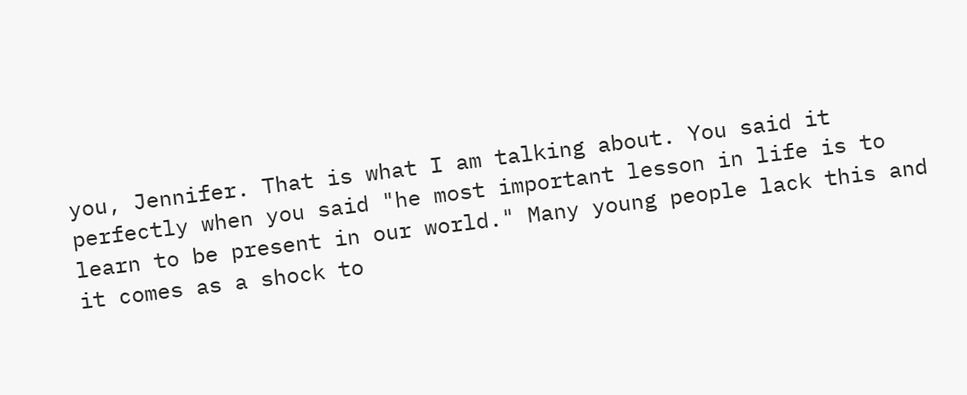you, Jennifer. That is what I am talking about. You said it perfectly when you said "he most important lesson in life is to learn to be present in our world." Many young people lack this and it comes as a shock to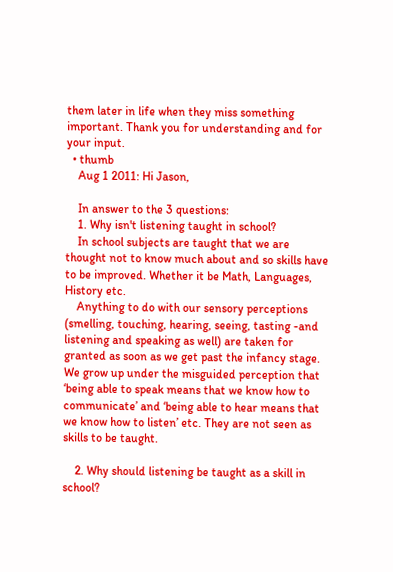them later in life when they miss something important. Thank you for understanding and for your input.
  • thumb
    Aug 1 2011: Hi Jason,

    In answer to the 3 questions:
    1. Why isn't listening taught in school?
    In school subjects are taught that we are thought not to know much about and so skills have to be improved. Whether it be Math, Languages, History etc.
    Anything to do with our sensory perceptions (smelling, touching, hearing, seeing, tasting -and listening and speaking as well) are taken for granted as soon as we get past the infancy stage. We grow up under the misguided perception that ‘being able to speak means that we know how to communicate’ and ‘being able to hear means that we know how to listen’ etc. They are not seen as skills to be taught.

    2. Why should listening be taught as a skill in school?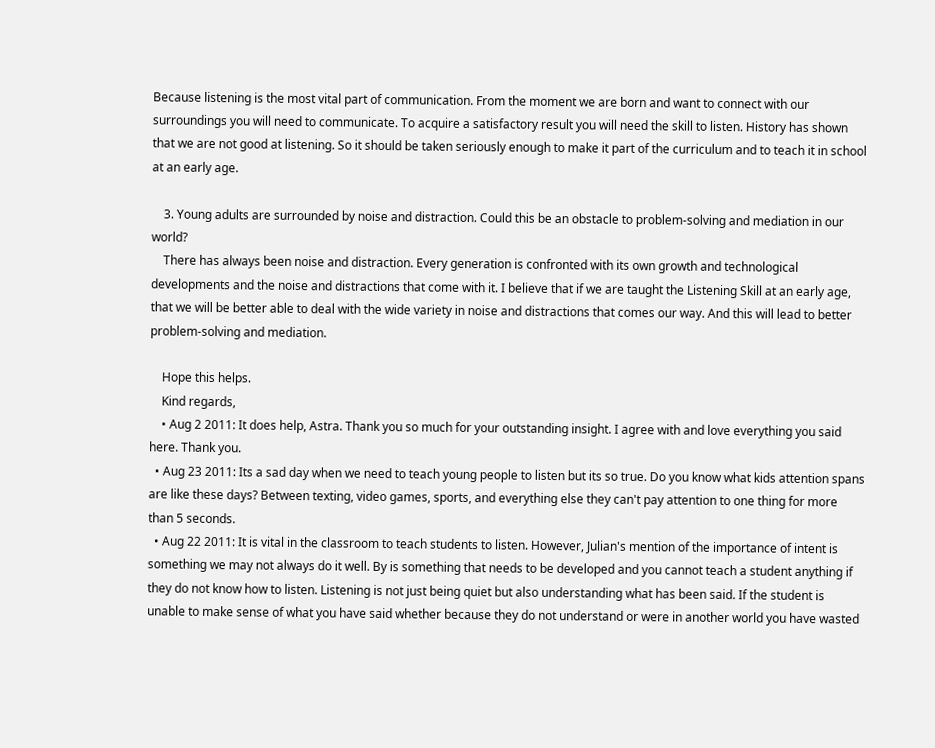Because listening is the most vital part of communication. From the moment we are born and want to connect with our surroundings you will need to communicate. To acquire a satisfactory result you will need the skill to listen. History has shown that we are not good at listening. So it should be taken seriously enough to make it part of the curriculum and to teach it in school at an early age.

    3. Young adults are surrounded by noise and distraction. Could this be an obstacle to problem-solving and mediation in our world?
    There has always been noise and distraction. Every generation is confronted with its own growth and technological developments and the noise and distractions that come with it. I believe that if we are taught the Listening Skill at an early age, that we will be better able to deal with the wide variety in noise and distractions that comes our way. And this will lead to better problem-solving and mediation.

    Hope this helps.
    Kind regards,
    • Aug 2 2011: It does help, Astra. Thank you so much for your outstanding insight. I agree with and love everything you said here. Thank you.
  • Aug 23 2011: Its a sad day when we need to teach young people to listen but its so true. Do you know what kids attention spans are like these days? Between texting, video games, sports, and everything else they can't pay attention to one thing for more than 5 seconds.
  • Aug 22 2011: It is vital in the classroom to teach students to listen. However, Julian's mention of the importance of intent is something we may not always do it well. By is something that needs to be developed and you cannot teach a student anything if they do not know how to listen. Listening is not just being quiet but also understanding what has been said. If the student is unable to make sense of what you have said whether because they do not understand or were in another world you have wasted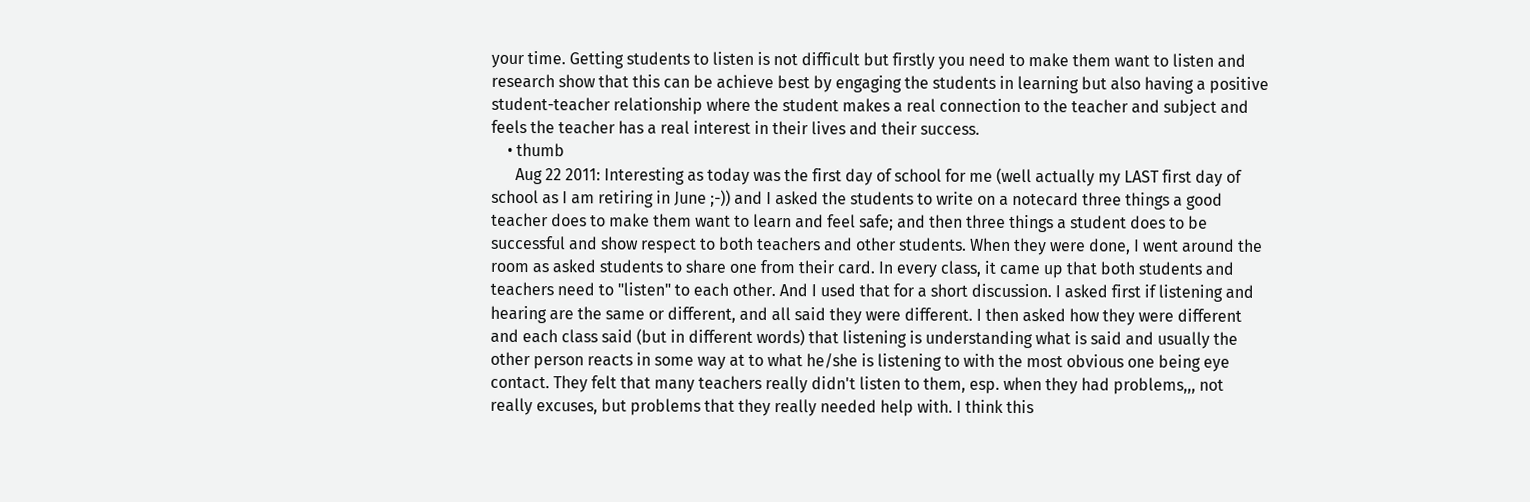your time. Getting students to listen is not difficult but firstly you need to make them want to listen and research show that this can be achieve best by engaging the students in learning but also having a positive student-teacher relationship where the student makes a real connection to the teacher and subject and feels the teacher has a real interest in their lives and their success.
    • thumb
      Aug 22 2011: Interesting as today was the first day of school for me (well actually my LAST first day of school as I am retiring in June ;-)) and I asked the students to write on a notecard three things a good teacher does to make them want to learn and feel safe; and then three things a student does to be successful and show respect to both teachers and other students. When they were done, I went around the room as asked students to share one from their card. In every class, it came up that both students and teachers need to "listen" to each other. And I used that for a short discussion. I asked first if listening and hearing are the same or different, and all said they were different. I then asked how they were different and each class said (but in different words) that listening is understanding what is said and usually the other person reacts in some way at to what he/she is listening to with the most obvious one being eye contact. They felt that many teachers really didn't listen to them, esp. when they had problems,,, not really excuses, but problems that they really needed help with. I think this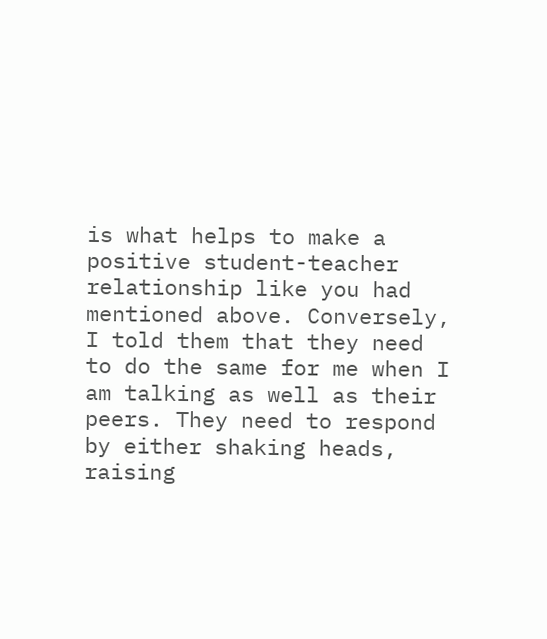is what helps to make a positive student-teacher relationship like you had mentioned above. Conversely, I told them that they need to do the same for me when I am talking as well as their peers. They need to respond by either shaking heads, raising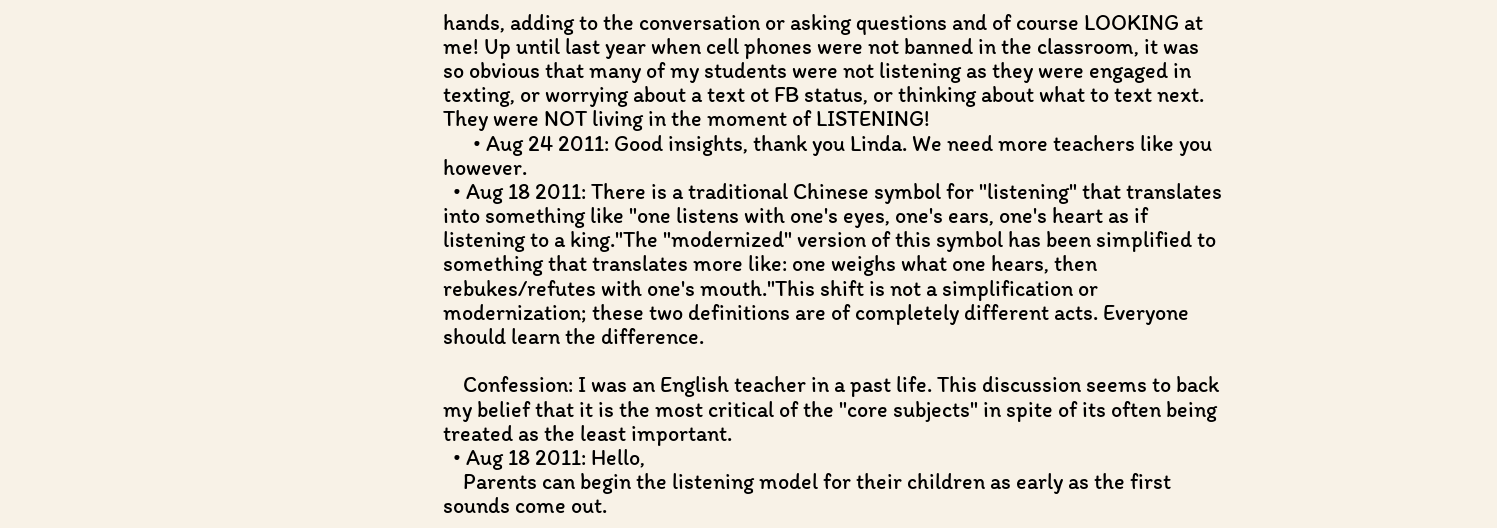hands, adding to the conversation or asking questions and of course LOOKING at me! Up until last year when cell phones were not banned in the classroom, it was so obvious that many of my students were not listening as they were engaged in texting, or worrying about a text ot FB status, or thinking about what to text next. They were NOT living in the moment of LISTENING!
      • Aug 24 2011: Good insights, thank you Linda. We need more teachers like you however.
  • Aug 18 2011: There is a traditional Chinese symbol for "listening" that translates into something like "one listens with one's eyes, one's ears, one's heart as if listening to a king."The "modernized" version of this symbol has been simplified to something that translates more like: one weighs what one hears, then rebukes/refutes with one's mouth."This shift is not a simplification or modernization; these two definitions are of completely different acts. Everyone should learn the difference.

    Confession: I was an English teacher in a past life. This discussion seems to back my belief that it is the most critical of the "core subjects" in spite of its often being treated as the least important.
  • Aug 18 2011: Hello,
    Parents can begin the listening model for their children as early as the first sounds come out.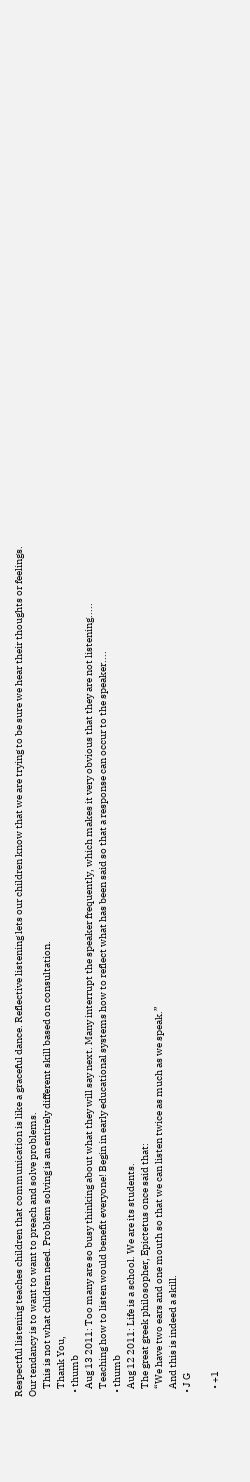Respectful listening teaches children that communication is like a graceful dance. Reflective listening lets our children know that we are trying to be sure we hear their thoughts or feelings. Our tendancy is to want to want to preach and solve problems.
    This is not what children need. Problem solving is an entirely different skill based on consultation.
    Thank You,
  • thumb
    Aug 13 2011: Too many are so busy thinking about what they will say next. Many interrupt the speaker frequently, which makes it very obvious that they are not listening.....
    Teaching how to listen would benefit everyone! Begin in early educational systems how to reflect what has been said so that a response can occur to the speaker....
  • thumb
    Aug 12 2011: Life is a school. We are its students.
    The great greek philosopher, Epictetus once said that:
    “We have two ears and one mouth so that we can listen twice as much as we speak.”
    And this is indeed a skill.
  • J G

    • +1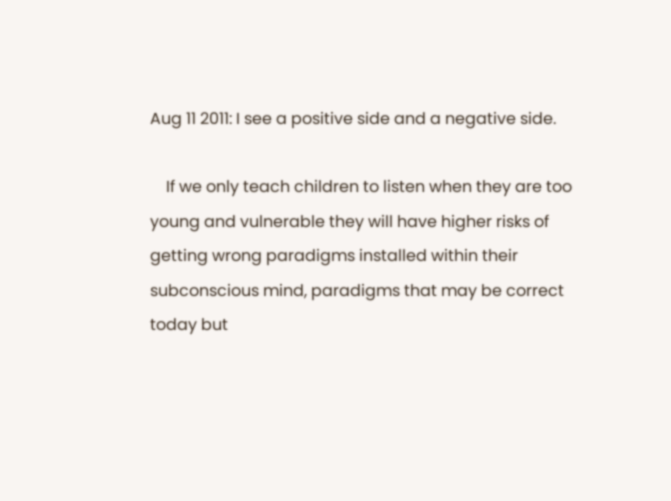Aug 11 2011: I see a positive side and a negative side.

    If we only teach children to listen when they are too young and vulnerable they will have higher risks of getting wrong paradigms installed within their subconscious mind, paradigms that may be correct today but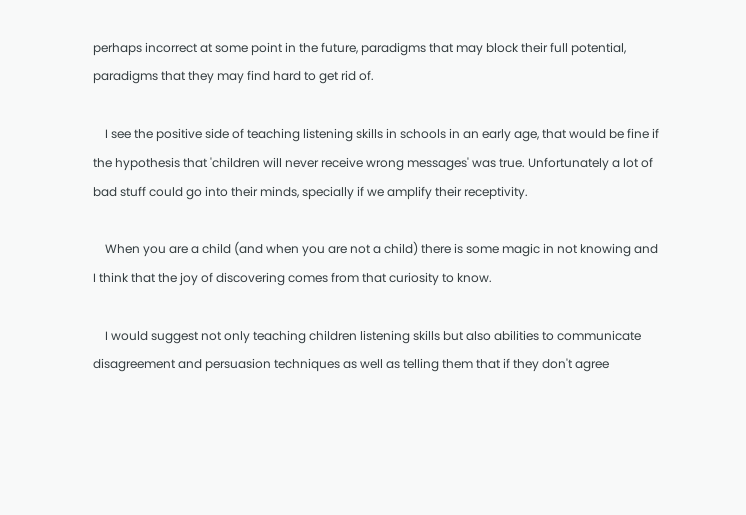perhaps incorrect at some point in the future, paradigms that may block their full potential, paradigms that they may find hard to get rid of.

    I see the positive side of teaching listening skills in schools in an early age, that would be fine if the hypothesis that 'children will never receive wrong messages' was true. Unfortunately a lot of bad stuff could go into their minds, specially if we amplify their receptivity.

    When you are a child (and when you are not a child) there is some magic in not knowing and I think that the joy of discovering comes from that curiosity to know.

    I would suggest not only teaching children listening skills but also abilities to communicate disagreement and persuasion techniques as well as telling them that if they don't agree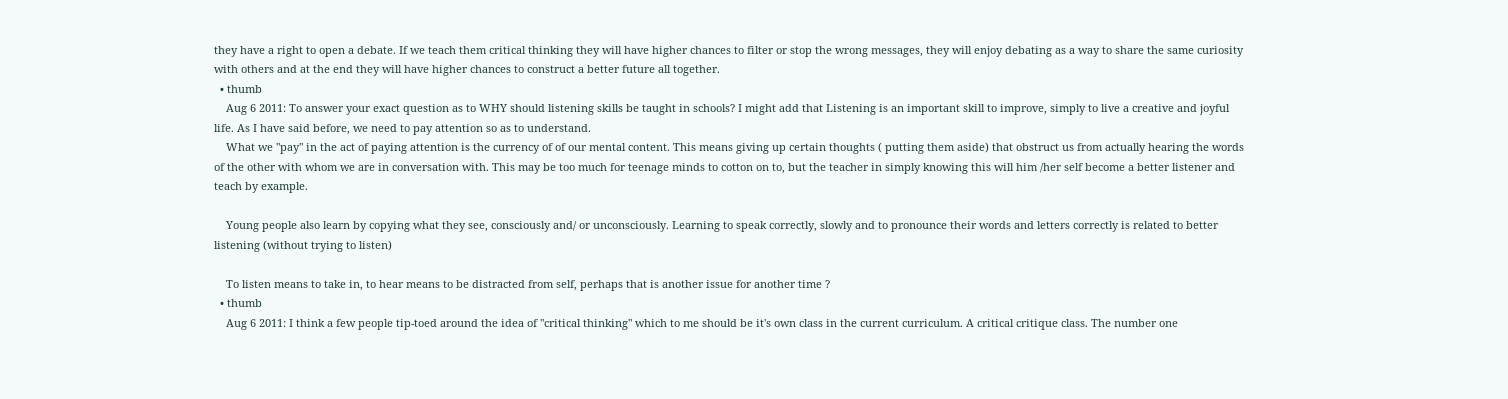they have a right to open a debate. If we teach them critical thinking they will have higher chances to filter or stop the wrong messages, they will enjoy debating as a way to share the same curiosity with others and at the end they will have higher chances to construct a better future all together.
  • thumb
    Aug 6 2011: To answer your exact question as to WHY should listening skills be taught in schools? I might add that Listening is an important skill to improve, simply to live a creative and joyful life. As I have said before, we need to pay attention so as to understand.
    What we "pay" in the act of paying attention is the currency of of our mental content. This means giving up certain thoughts ( putting them aside) that obstruct us from actually hearing the words of the other with whom we are in conversation with. This may be too much for teenage minds to cotton on to, but the teacher in simply knowing this will him /her self become a better listener and teach by example.

    Young people also learn by copying what they see, consciously and/ or unconsciously. Learning to speak correctly, slowly and to pronounce their words and letters correctly is related to better listening (without trying to listen)

    To listen means to take in, to hear means to be distracted from self, perhaps that is another issue for another time ?
  • thumb
    Aug 6 2011: I think a few people tip-toed around the idea of "critical thinking" which to me should be it's own class in the current curriculum. A critical critique class. The number one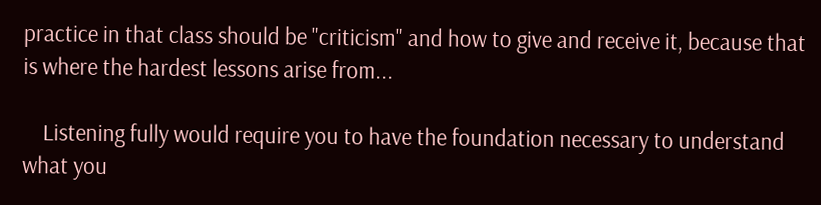practice in that class should be "criticism" and how to give and receive it, because that is where the hardest lessons arise from...

    Listening fully would require you to have the foundation necessary to understand what you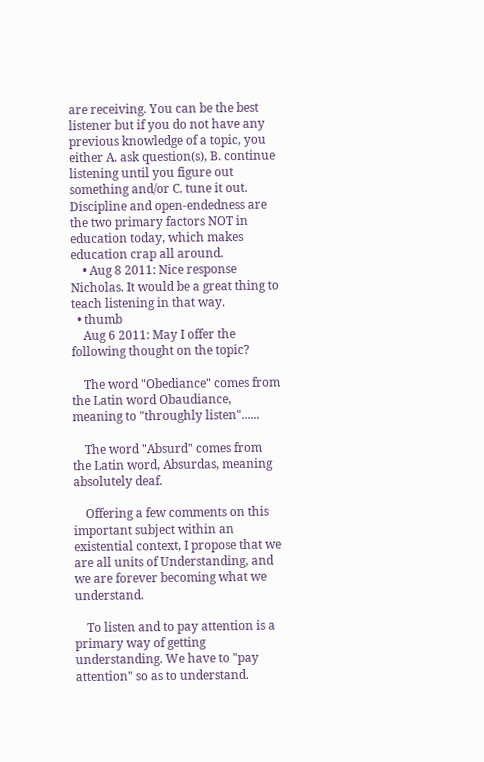are receiving. You can be the best listener but if you do not have any previous knowledge of a topic, you either A. ask question(s), B. continue listening until you figure out something and/or C. tune it out. Discipline and open-endedness are the two primary factors NOT in education today, which makes education crap all around.
    • Aug 8 2011: Nice response Nicholas. It would be a great thing to teach listening in that way.
  • thumb
    Aug 6 2011: May I offer the following thought on the topic?

    The word "Obediance" comes from the Latin word Obaudiance, meaning to "throughly listen"......

    The word "Absurd" comes from the Latin word, Absurdas, meaning absolutely deaf.

    Offering a few comments on this important subject within an existential context, I propose that we are all units of Understanding, and we are forever becoming what we understand.

    To listen and to pay attention is a primary way of getting understanding. We have to "pay attention" so as to understand.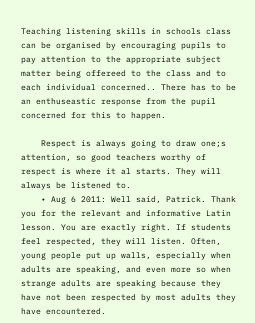Teaching listening skills in schools class can be organised by encouraging pupils to pay attention to the appropriate subject matter being offereed to the class and to each individual concerned.. There has to be an enthuseastic response from the pupil concerned for this to happen.

    Respect is always going to draw one;s attention, so good teachers worthy of respect is where it al starts. They will always be listened to.
    • Aug 6 2011: Well said, Patrick. Thank you for the relevant and informative Latin lesson. You are exactly right. If students feel respected, they will listen. Often, young people put up walls, especially when adults are speaking, and even more so when strange adults are speaking because they have not been respected by most adults they have encountered.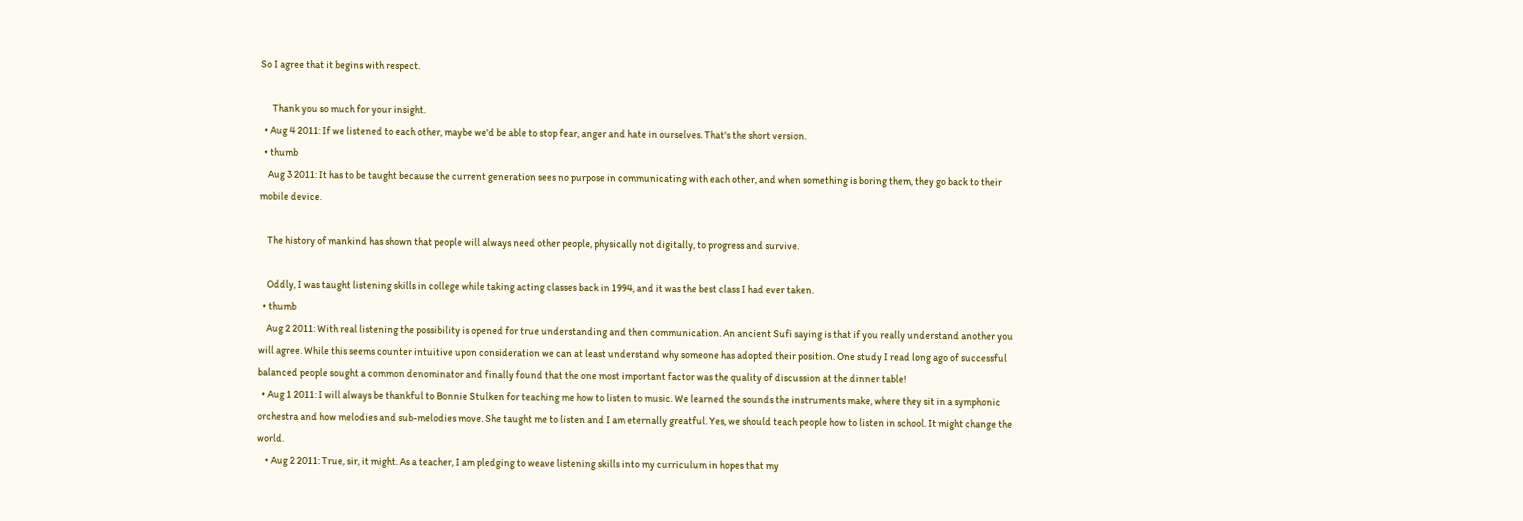So I agree that it begins with respect.

      Thank you so much for your insight.
  • Aug 4 2011: If we listened to each other, maybe we'd be able to stop fear, anger and hate in ourselves. That's the short version.
  • thumb
    Aug 3 2011: It has to be taught because the current generation sees no purpose in communicating with each other, and when something is boring them, they go back to their mobile device.

    The history of mankind has shown that people will always need other people, physically not digitally, to progress and survive.

    Oddly, I was taught listening skills in college while taking acting classes back in 1994, and it was the best class I had ever taken.
  • thumb
    Aug 2 2011: With real listening the possibility is opened for true understanding and then communication. An ancient Sufi saying is that if you really understand another you will agree. While this seems counter intuitive upon consideration we can at least understand why someone has adopted their position. One study I read long ago of successful balanced people sought a common denominator and finally found that the one most important factor was the quality of discussion at the dinner table!
  • Aug 1 2011: I will always be thankful to Bonnie Stulken for teaching me how to listen to music. We learned the sounds the instruments make, where they sit in a symphonic orchestra and how melodies and sub-melodies move. She taught me to listen and I am eternally greatful. Yes, we should teach people how to listen in school. It might change the world.
    • Aug 2 2011: True, sir, it might. As a teacher, I am pledging to weave listening skills into my curriculum in hopes that my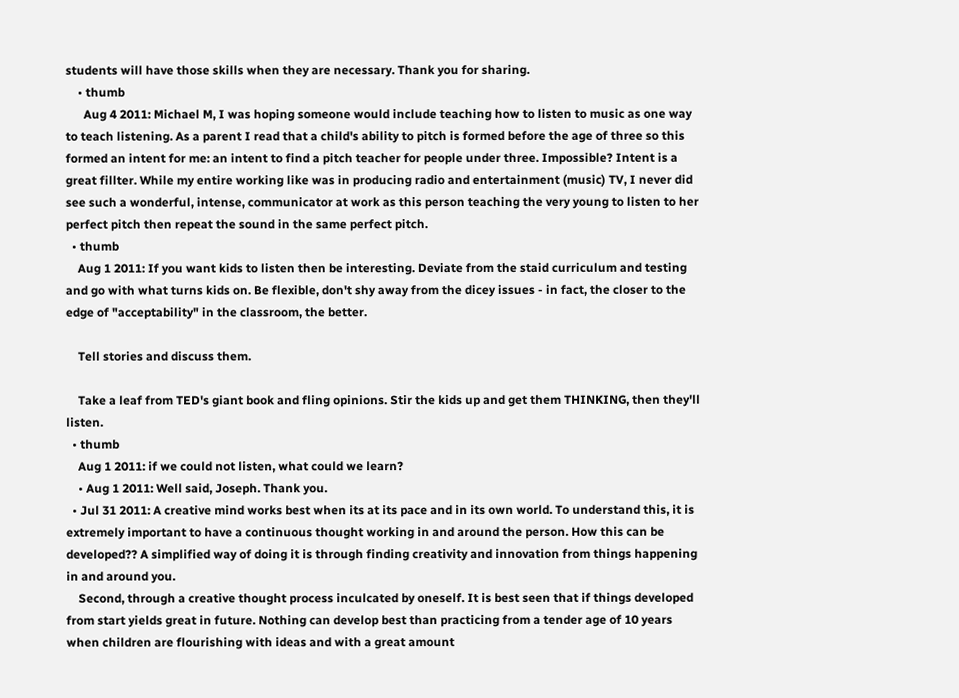students will have those skills when they are necessary. Thank you for sharing.
    • thumb
      Aug 4 2011: Michael M, I was hoping someone would include teaching how to listen to music as one way to teach listening. As a parent I read that a child's ability to pitch is formed before the age of three so this formed an intent for me: an intent to find a pitch teacher for people under three. Impossible? Intent is a great fillter. While my entire working like was in producing radio and entertainment (music) TV, I never did see such a wonderful, intense, communicator at work as this person teaching the very young to listen to her perfect pitch then repeat the sound in the same perfect pitch.
  • thumb
    Aug 1 2011: If you want kids to listen then be interesting. Deviate from the staid curriculum and testing and go with what turns kids on. Be flexible, don't shy away from the dicey issues - in fact, the closer to the edge of "acceptability" in the classroom, the better.

    Tell stories and discuss them.

    Take a leaf from TED's giant book and fling opinions. Stir the kids up and get them THINKING, then they'll listen.
  • thumb
    Aug 1 2011: if we could not listen, what could we learn?
    • Aug 1 2011: Well said, Joseph. Thank you.
  • Jul 31 2011: A creative mind works best when its at its pace and in its own world. To understand this, it is extremely important to have a continuous thought working in and around the person. How this can be developed?? A simplified way of doing it is through finding creativity and innovation from things happening in and around you.
    Second, through a creative thought process inculcated by oneself. It is best seen that if things developed from start yields great in future. Nothing can develop best than practicing from a tender age of 10 years when children are flourishing with ideas and with a great amount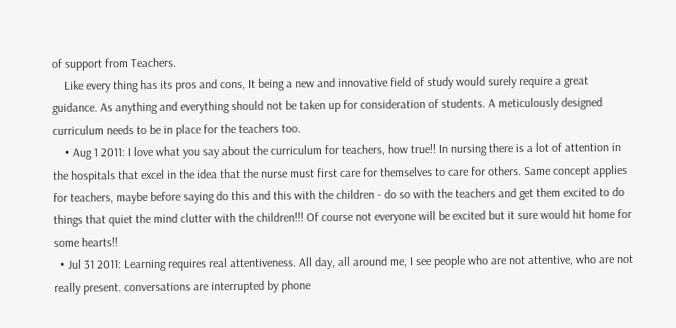of support from Teachers.
    Like every thing has its pros and cons, It being a new and innovative field of study would surely require a great guidance. As anything and everything should not be taken up for consideration of students. A meticulously designed curriculum needs to be in place for the teachers too.
    • Aug 1 2011: I love what you say about the curriculum for teachers, how true!! In nursing there is a lot of attention in the hospitals that excel in the idea that the nurse must first care for themselves to care for others. Same concept applies for teachers, maybe before saying do this and this with the children - do so with the teachers and get them excited to do things that quiet the mind clutter with the children!!! Of course not everyone will be excited but it sure would hit home for some hearts!!
  • Jul 31 2011: Learning requires real attentiveness. All day, all around me, I see people who are not attentive, who are not really present. conversations are interrupted by phone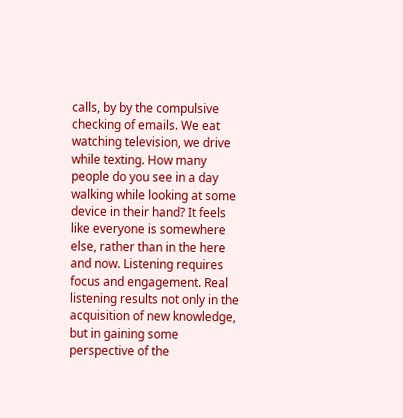calls, by by the compulsive checking of emails. We eat watching television, we drive while texting. How many people do you see in a day walking while looking at some device in their hand? It feels like everyone is somewhere else, rather than in the here and now. Listening requires focus and engagement. Real listening results not only in the acquisition of new knowledge, but in gaining some perspective of the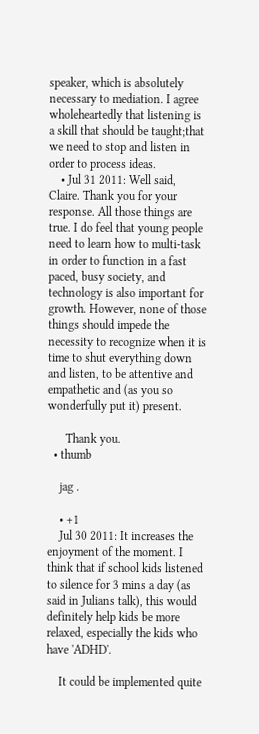speaker, which is absolutely necessary to mediation. I agree wholeheartedly that listening is a skill that should be taught;that we need to stop and listen in order to process ideas.
    • Jul 31 2011: Well said, Claire. Thank you for your response. All those things are true. I do feel that young people need to learn how to multi-task in order to function in a fast paced, busy society, and technology is also important for growth. However, none of those things should impede the necessity to recognize when it is time to shut everything down and listen, to be attentive and empathetic and (as you so wonderfully put it) present.

      Thank you.
  • thumb

    jag .

    • +1
    Jul 30 2011: It increases the enjoyment of the moment. I think that if school kids listened to silence for 3 mins a day (as said in Julians talk), this would definitely help kids be more relaxed, especially the kids who have 'ADHD'.

    It could be implemented quite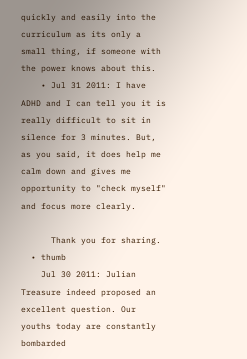quickly and easily into the curriculum as its only a small thing, if someone with the power knows about this.
    • Jul 31 2011: I have ADHD and I can tell you it is really difficult to sit in silence for 3 minutes. But, as you said, it does help me calm down and gives me opportunity to "check myself" and focus more clearly.

      Thank you for sharing.
  • thumb
    Jul 30 2011: Julian Treasure indeed proposed an excellent question. Our youths today are constantly bombarded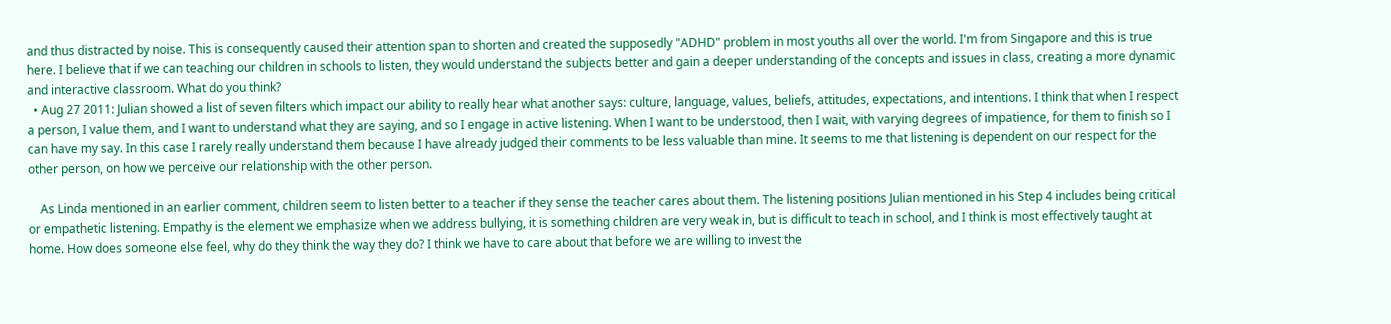and thus distracted by noise. This is consequently caused their attention span to shorten and created the supposedly "ADHD" problem in most youths all over the world. I'm from Singapore and this is true here. I believe that if we can teaching our children in schools to listen, they would understand the subjects better and gain a deeper understanding of the concepts and issues in class, creating a more dynamic and interactive classroom. What do you think?
  • Aug 27 2011: Julian showed a list of seven filters which impact our ability to really hear what another says: culture, language, values, beliefs, attitudes, expectations, and intentions. I think that when I respect a person, I value them, and I want to understand what they are saying, and so I engage in active listening. When I want to be understood, then I wait, with varying degrees of impatience, for them to finish so I can have my say. In this case I rarely really understand them because I have already judged their comments to be less valuable than mine. It seems to me that listening is dependent on our respect for the other person, on how we perceive our relationship with the other person.

    As Linda mentioned in an earlier comment, children seem to listen better to a teacher if they sense the teacher cares about them. The listening positions Julian mentioned in his Step 4 includes being critical or empathetic listening. Empathy is the element we emphasize when we address bullying, it is something children are very weak in, but is difficult to teach in school, and I think is most effectively taught at home. How does someone else feel, why do they think the way they do? I think we have to care about that before we are willing to invest the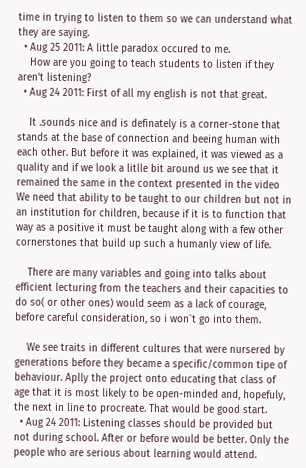time in trying to listen to them so we can understand what they are saying.
  • Aug 25 2011: A little paradox occured to me.
    How are you going to teach students to listen if they aren't listening?
  • Aug 24 2011: First of all my english is not that great.

    It .sounds nice and is definately is a corner-stone that stands at the base of connection and beeing human with each other. But before it was explained, it was viewed as a quality and if we look a litlle bit around us we see that it remained the same in the context presented in the video We need that ability to be taught to our children but not in an institution for children, because if it is to function that way as a positive it must be taught along with a few other cornerstones that build up such a humanly view of life.

    There are many variables and going into talks about efficient lecturing from the teachers and their capacities to do so( or other ones) would seem as a lack of courage, before careful consideration, so i won`t go into them.

    We see traits in different cultures that were nursered by generations before they became a specific/common tipe of behaviour. Aplly the project onto educating that class of age that it is most likely to be open-minded and, hopefuly, the next in line to procreate. That would be good start.
  • Aug 24 2011: Listening classes should be provided but not during school. After or before would be better. Only the people who are serious about learning would attend.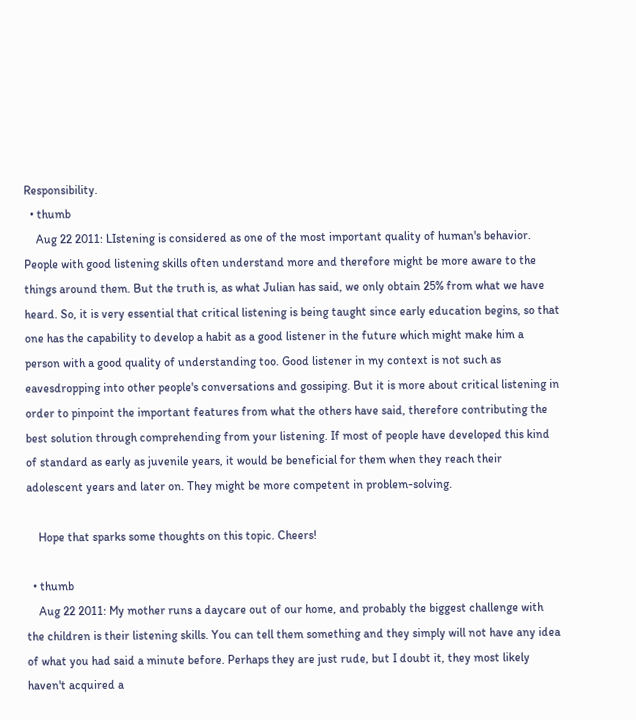Responsibility.
  • thumb
    Aug 22 2011: LIstening is considered as one of the most important quality of human's behavior. People with good listening skills often understand more and therefore might be more aware to the things around them. But the truth is, as what Julian has said, we only obtain 25% from what we have heard. So, it is very essential that critical listening is being taught since early education begins, so that one has the capability to develop a habit as a good listener in the future which might make him a person with a good quality of understanding too. Good listener in my context is not such as eavesdropping into other people's conversations and gossiping. But it is more about critical listening in order to pinpoint the important features from what the others have said, therefore contributing the best solution through comprehending from your listening. If most of people have developed this kind of standard as early as juvenile years, it would be beneficial for them when they reach their adolescent years and later on. They might be more competent in problem-solving.

    Hope that sparks some thoughts on this topic. Cheers!

  • thumb
    Aug 22 2011: My mother runs a daycare out of our home, and probably the biggest challenge with the children is their listening skills. You can tell them something and they simply will not have any idea of what you had said a minute before. Perhaps they are just rude, but I doubt it, they most likely haven't acquired a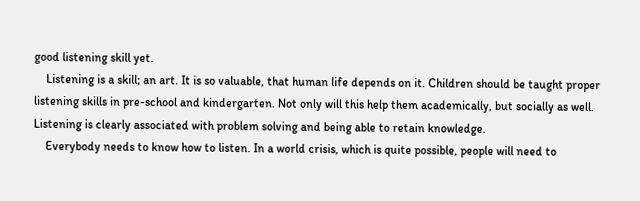good listening skill yet.
    Listening is a skill; an art. It is so valuable, that human life depends on it. Children should be taught proper listening skills in pre-school and kindergarten. Not only will this help them academically, but socially as well. Listening is clearly associated with problem solving and being able to retain knowledge.
    Everybody needs to know how to listen. In a world crisis, which is quite possible, people will need to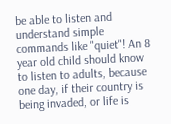be able to listen and understand simple commands like "quiet"! An 8 year old child should know to listen to adults, because one day, if their country is being invaded, or life is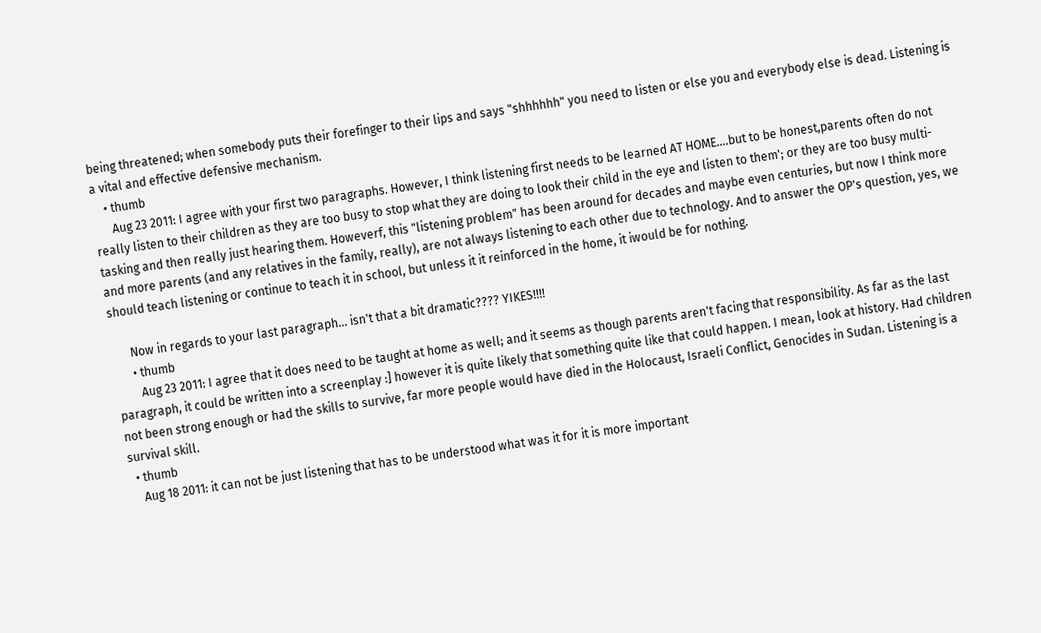being threatened; when somebody puts their forefinger to their lips and says "shhhhhh" you need to listen or else you and everybody else is dead. Listening is a vital and effective defensive mechanism.
    • thumb
      Aug 23 2011: I agree with your first two paragraphs. However, I think listening first needs to be learned AT HOME....but to be honest,parents often do not really listen to their children as they are too busy to stop what they are doing to look their child in the eye and listen to them'; or they are too busy multi-tasking and then really just hearing them. Howeverf, this "listening problem" has been around for decades and maybe even centuries, but now I think more and more parents (and any relatives in the family, really), are not always listening to each other due to technology. And to answer the OP's question, yes, we should teach listening or continue to teach it in school, but unless it it reinforced in the home, it iwould be for nothing.

      Now in regards to your last paragraph... isn't that a bit dramatic???? YIKES!!!!
      • thumb
        Aug 23 2011: I agree that it does need to be taught at home as well; and it seems as though parents aren't facing that responsibility. As far as the last paragraph, it could be written into a screenplay :] however it is quite likely that something quite like that could happen. I mean, look at history. Had children not been strong enough or had the skills to survive, far more people would have died in the Holocaust, Israeli Conflict, Genocides in Sudan. Listening is a survival skill.
  • thumb
    Aug 18 2011: it can not be just listening that has to be understood what was it for it is more important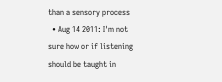than a sensory process
  • Aug 14 2011: I'm not sure how or if listening should be taught in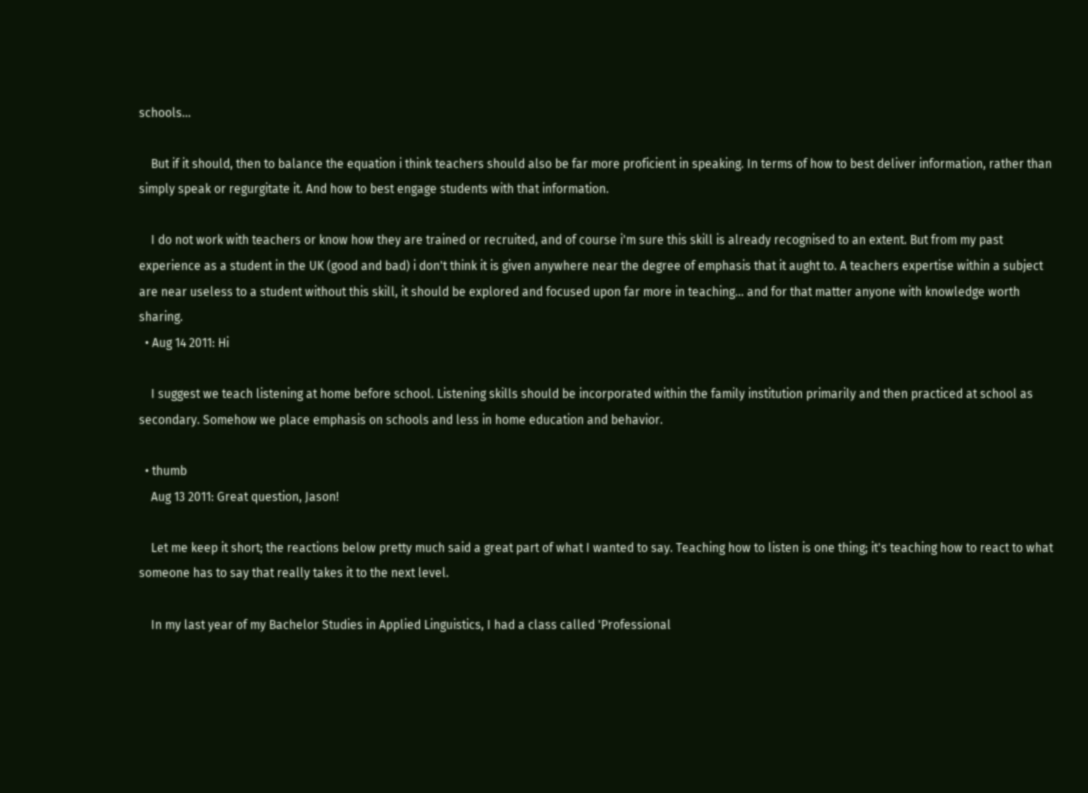schools...

    But if it should, then to balance the equation i think teachers should also be far more proficient in speaking. In terms of how to best deliver information, rather than simply speak or regurgitate it. And how to best engage students with that information.

    I do not work with teachers or know how they are trained or recruited, and of course i'm sure this skill is already recognised to an extent. But from my past experience as a student in the UK (good and bad) i don't think it is given anywhere near the degree of emphasis that it aught to. A teachers expertise within a subject are near useless to a student without this skill, it should be explored and focused upon far more in teaching... and for that matter anyone with knowledge worth sharing.
  • Aug 14 2011: Hi

    I suggest we teach listening at home before school. Listening skills should be incorporated within the family institution primarily and then practiced at school as secondary. Somehow we place emphasis on schools and less in home education and behavior.

  • thumb
    Aug 13 2011: Great question, Jason!

    Let me keep it short; the reactions below pretty much said a great part of what I wanted to say. Teaching how to listen is one thing; it's teaching how to react to what someone has to say that really takes it to the next level.

    In my last year of my Bachelor Studies in Applied Linguistics, I had a class called 'Professional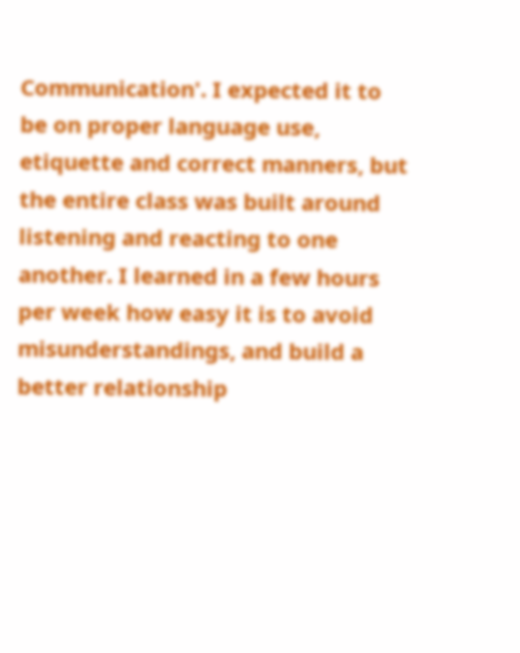Communication'. I expected it to be on proper language use, etiquette and correct manners, but the entire class was built around listening and reacting to one another. I learned in a few hours per week how easy it is to avoid misunderstandings, and build a better relationship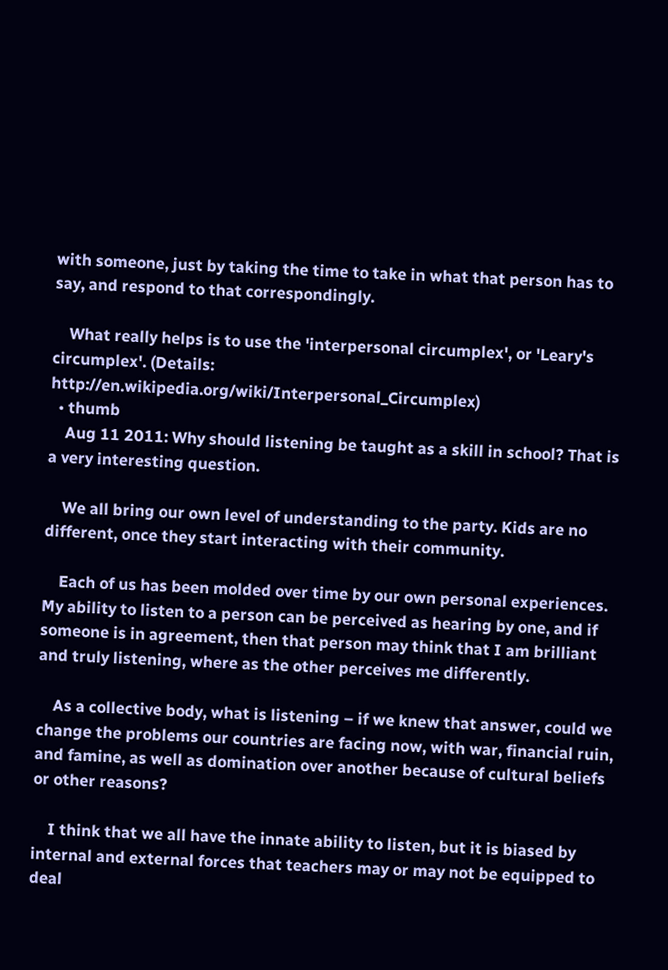with someone, just by taking the time to take in what that person has to say, and respond to that correspondingly.

    What really helps is to use the 'interpersonal circumplex', or 'Leary's circumplex'. (Details: http://en.wikipedia.org/wiki/Interpersonal_Circumplex)
  • thumb
    Aug 11 2011: Why should listening be taught as a skill in school? That is a very interesting question.

    We all bring our own level of understanding to the party. Kids are no different, once they start interacting with their community.

    Each of us has been molded over time by our own personal experiences. My ability to listen to a person can be perceived as hearing by one, and if someone is in agreement, then that person may think that I am brilliant and truly listening, where as the other perceives me differently.

    As a collective body, what is listening – if we knew that answer, could we change the problems our countries are facing now, with war, financial ruin, and famine, as well as domination over another because of cultural beliefs or other reasons?

    I think that we all have the innate ability to listen, but it is biased by internal and external forces that teachers may or may not be equipped to deal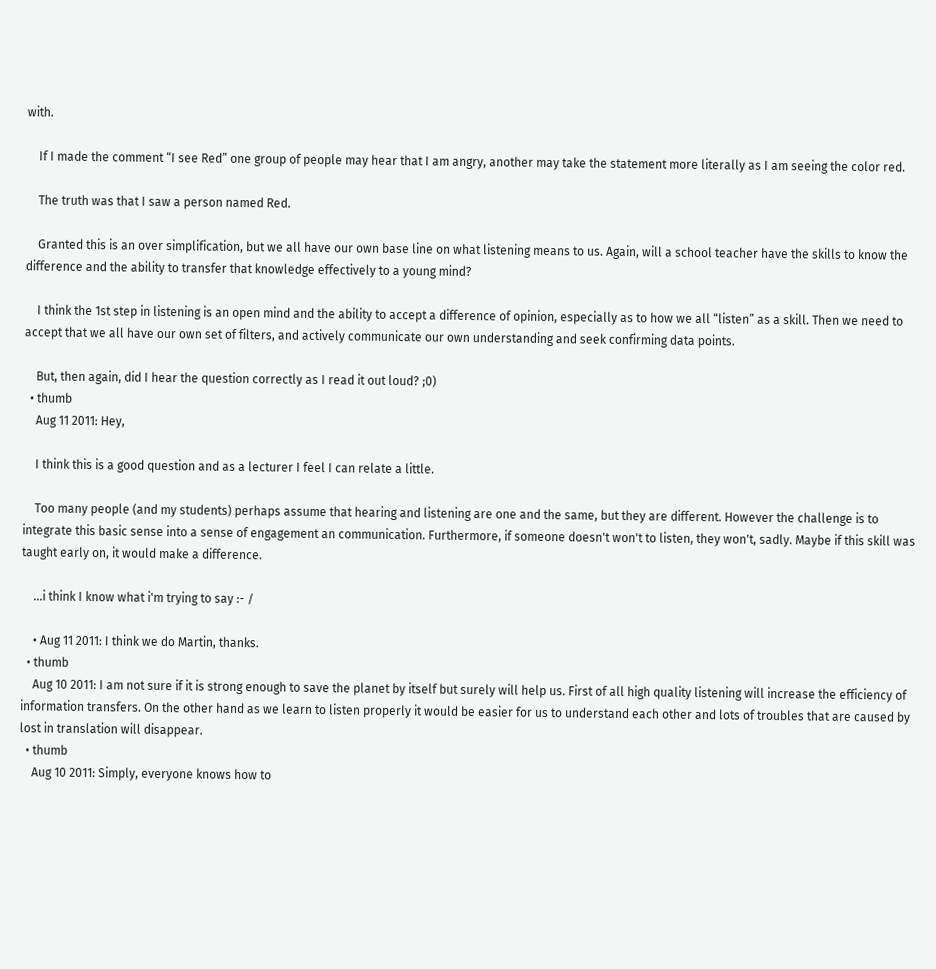with.

    If I made the comment “I see Red” one group of people may hear that I am angry, another may take the statement more literally as I am seeing the color red.

    The truth was that I saw a person named Red.

    Granted this is an over simplification, but we all have our own base line on what listening means to us. Again, will a school teacher have the skills to know the difference and the ability to transfer that knowledge effectively to a young mind?

    I think the 1st step in listening is an open mind and the ability to accept a difference of opinion, especially as to how we all “listen” as a skill. Then we need to accept that we all have our own set of filters, and actively communicate our own understanding and seek confirming data points.

    But, then again, did I hear the question correctly as I read it out loud? ;0)
  • thumb
    Aug 11 2011: Hey,

    I think this is a good question and as a lecturer I feel I can relate a little.

    Too many people (and my students) perhaps assume that hearing and listening are one and the same, but they are different. However the challenge is to integrate this basic sense into a sense of engagement an communication. Furthermore, if someone doesn't won't to listen, they won't, sadly. Maybe if this skill was taught early on, it would make a difference.

    ...i think I know what i'm trying to say :- /

    • Aug 11 2011: I think we do Martin, thanks.
  • thumb
    Aug 10 2011: I am not sure if it is strong enough to save the planet by itself but surely will help us. First of all high quality listening will increase the efficiency of information transfers. On the other hand as we learn to listen properly it would be easier for us to understand each other and lots of troubles that are caused by lost in translation will disappear.
  • thumb
    Aug 10 2011: Simply, everyone knows how to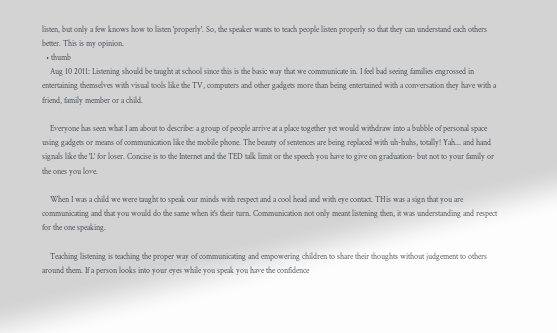listen, but only a few knows how to listen 'properly'. So, the speaker wants to teach people listen properly so that they can understand each others better. This is my opinion.
  • thumb
    Aug 10 2011: Listening should be taught at school since this is the basic way that we communicate in. I feel bad seeing families engrossed in entertaining themselves with visual tools like the TV, computers and other gadgets more than being entertained with a conversation they have with a friend, family member or a child.

    Everyone has seen what I am about to describe: a group of people arrive at a place together yet would withdraw into a bubble of personal space using gadgets or means of communication like the mobile phone. The beauty of sentences are being replaced with uh-huhs, totally! Yah... and hand signals like the 'L' for loser. Concise is to the Internet and the TED talk limit or the speech you have to give on graduation- but not to your family or the ones you love.

    When I was a child we were taught to speak our minds with respect and a cool head and with eye contact. THis was a sign that you are communicating and that you would do the same when it's their turn. Communication not only meant listening then, it was understanding and respect for the one speaking.

    Teaching listening is teaching the proper way of communicating and empowering children to share their thoughts without judgement to others around them. If a person looks into your eyes while you speak you have the confidence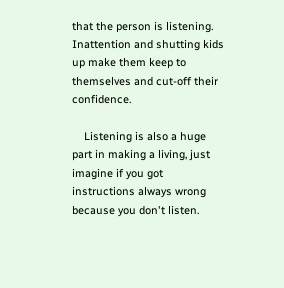that the person is listening. Inattention and shutting kids up make them keep to themselves and cut-off their confidence.

    Listening is also a huge part in making a living, just imagine if you got instructions always wrong because you don't listen.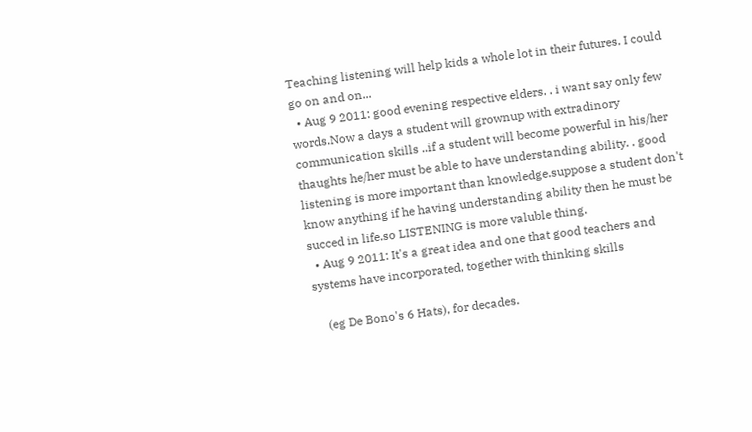Teaching listening will help kids a whole lot in their futures. I could go on and on...
  • Aug 9 2011: good evening respective elders. . i want say only few words.Now a days a student will grownup with extradinory communication skills ..if a student will become powerful in his/her thaughts he/her must be able to have understanding ability. . good listening is more important than knowledge.suppose a student don't know anything if he having understanding ability then he must be succed in life.so LISTENING is more valuble thing.
  • Aug 9 2011: It's a great idea and one that good teachers and systems have incorporated, together with thinking skills

    (eg De Bono's 6 Hats), for decades.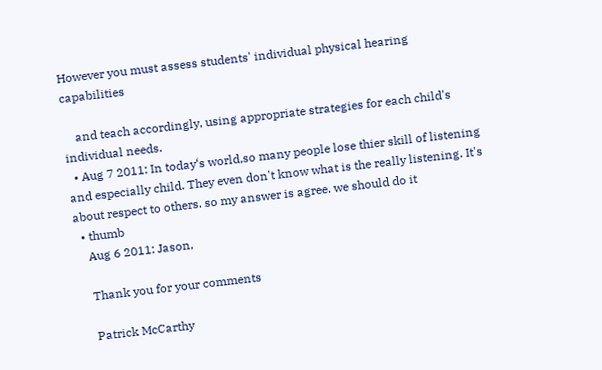However you must assess students' individual physical hearing capabilities

    and teach accordingly, using appropriate strategies for each child's individual needs.
  • Aug 7 2011: In today‘s world,so many people lose thier skill of listening and especially child. They even don't know what is the really listening. It's about respect to others. so my answer is agree. we should do it
  • thumb
    Aug 6 2011: Jason,

    Thank you for your comments

    Patrick McCarthy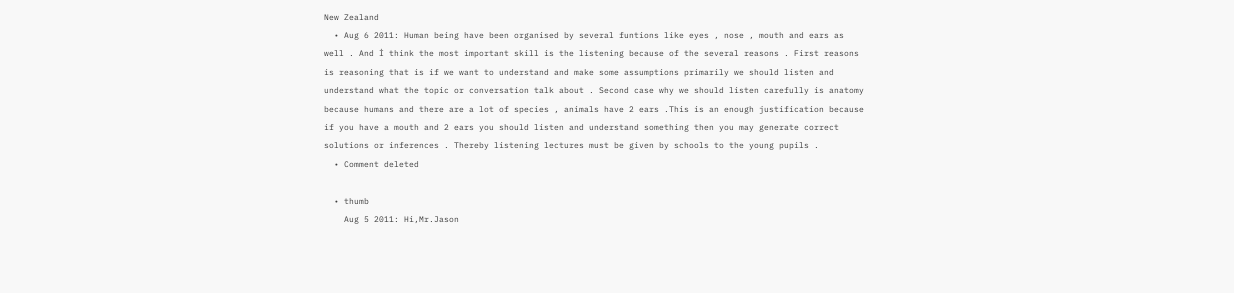New Zealand
  • Aug 6 2011: Human being have been organised by several funtions like eyes , nose , mouth and ears as well . And İ think the most important skill is the listening because of the several reasons . First reasons is reasoning that is if we want to understand and make some assumptions primarily we should listen and understand what the topic or conversation talk about . Second case why we should listen carefully is anatomy because humans and there are a lot of species , animals have 2 ears .This is an enough justification because if you have a mouth and 2 ears you should listen and understand something then you may generate correct solutions or inferences . Thereby listening lectures must be given by schools to the young pupils .
  • Comment deleted

  • thumb
    Aug 5 2011: Hi,Mr.Jason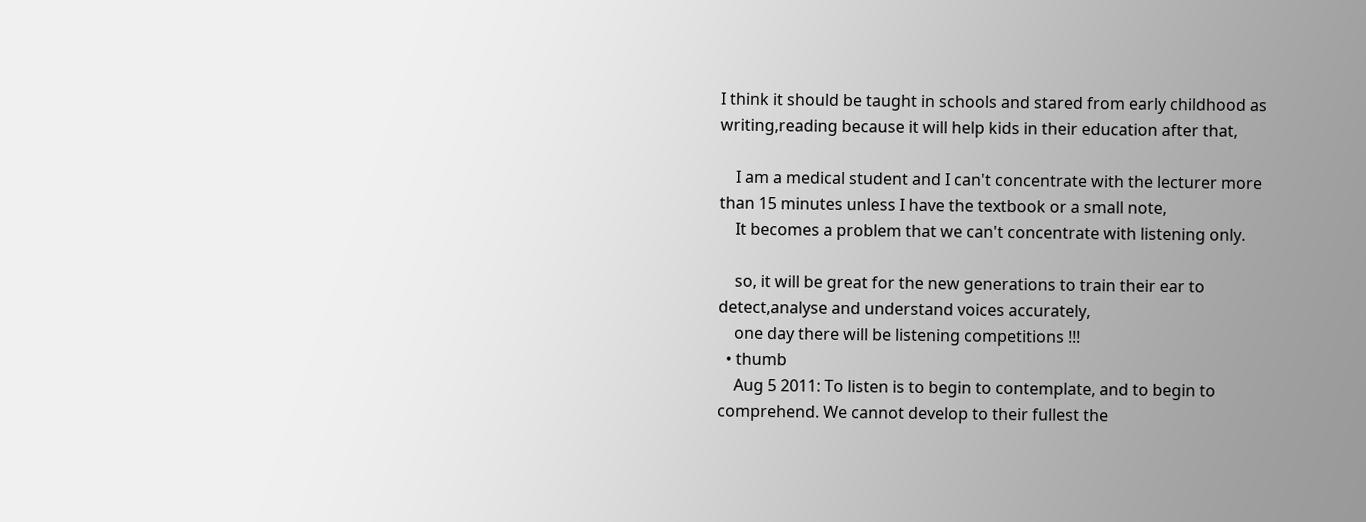I think it should be taught in schools and stared from early childhood as writing,reading because it will help kids in their education after that,

    I am a medical student and I can't concentrate with the lecturer more than 15 minutes unless I have the textbook or a small note,
    It becomes a problem that we can't concentrate with listening only.

    so, it will be great for the new generations to train their ear to detect,analyse and understand voices accurately,
    one day there will be listening competitions !!!
  • thumb
    Aug 5 2011: To listen is to begin to contemplate, and to begin to comprehend. We cannot develop to their fullest the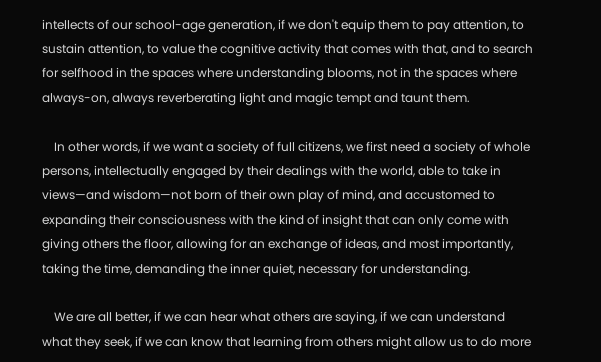intellects of our school-age generation, if we don't equip them to pay attention, to sustain attention, to value the cognitive activity that comes with that, and to search for selfhood in the spaces where understanding blooms, not in the spaces where always-on, always reverberating light and magic tempt and taunt them.

    In other words, if we want a society of full citizens, we first need a society of whole persons, intellectually engaged by their dealings with the world, able to take in views—and wisdom—not born of their own play of mind, and accustomed to expanding their consciousness with the kind of insight that can only come with giving others the floor, allowing for an exchange of ideas, and most importantly, taking the time, demanding the inner quiet, necessary for understanding.

    We are all better, if we can hear what others are saying, if we can understand what they seek, if we can know that learning from others might allow us to do more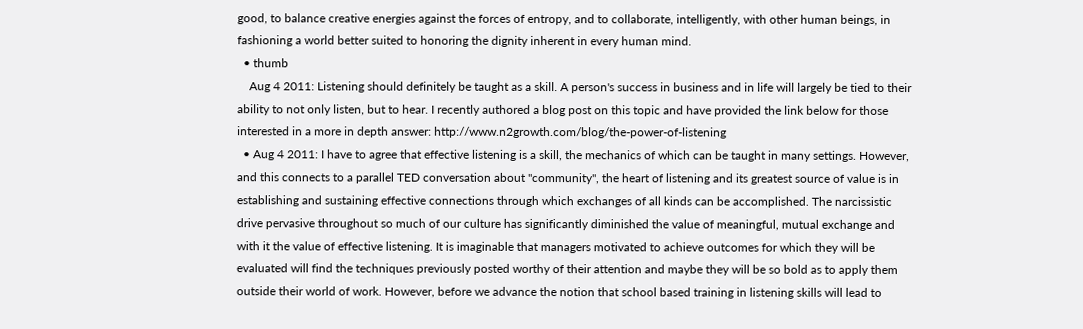good, to balance creative energies against the forces of entropy, and to collaborate, intelligently, with other human beings, in fashioning a world better suited to honoring the dignity inherent in every human mind.
  • thumb
    Aug 4 2011: Listening should definitely be taught as a skill. A person's success in business and in life will largely be tied to their ability to not only listen, but to hear. I recently authored a blog post on this topic and have provided the link below for those interested in a more in depth answer: http://www.n2growth.com/blog/the-power-of-listening
  • Aug 4 2011: I have to agree that effective listening is a skill, the mechanics of which can be taught in many settings. However, and this connects to a parallel TED conversation about "community", the heart of listening and its greatest source of value is in establishing and sustaining effective connections through which exchanges of all kinds can be accomplished. The narcissistic drive pervasive throughout so much of our culture has significantly diminished the value of meaningful, mutual exchange and with it the value of effective listening. It is imaginable that managers motivated to achieve outcomes for which they will be evaluated will find the techniques previously posted worthy of their attention and maybe they will be so bold as to apply them outside their world of work. However, before we advance the notion that school based training in listening skills will lead to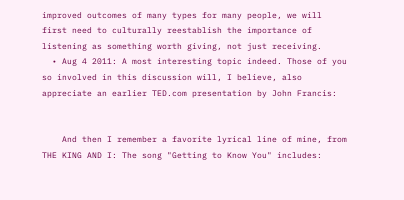improved outcomes of many types for many people, we will first need to culturally reestablish the importance of listening as something worth giving, not just receiving.
  • Aug 4 2011: A most interesting topic indeed. Those of you so involved in this discussion will, I believe, also appreciate an earlier TED.com presentation by John Francis:


    And then I remember a favorite lyrical line of mine, from THE KING AND I: The song "Getting to Know You" includes: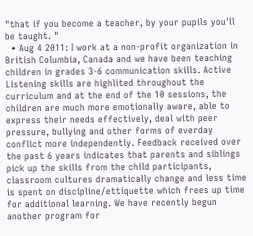"that if you become a teacher, by your pupils you'll be taught. "
  • Aug 4 2011: I work at a non-profit organization in British Columbia, Canada and we have been teaching children in grades 3-6 communication skills. Active Listening skills are highlited throughout the curriculum and at the end of the 10 sessions, the children are much more emotionally aware, able to express their needs effectively, deal with peer pressure, bullying and other forms of everday conflict more independently. Feedback received over the past 6 years indicates that parents and siblings pick up the skills from the child participants, classroom cultures dramatically change and less time is spent on discipline/ettiquette which frees up time for additional learning. We have recently begun another program for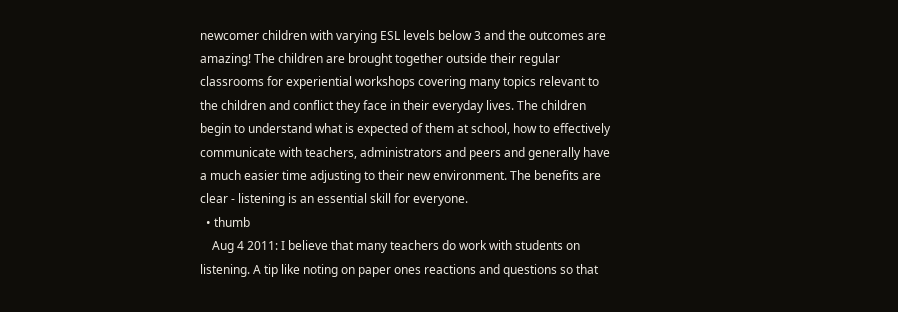newcomer children with varying ESL levels below 3 and the outcomes are amazing! The children are brought together outside their regular classrooms for experiential workshops covering many topics relevant to the children and conflict they face in their everyday lives. The children begin to understand what is expected of them at school, how to effectively communicate with teachers, administrators and peers and generally have a much easier time adjusting to their new environment. The benefits are clear - listening is an essential skill for everyone.
  • thumb
    Aug 4 2011: I believe that many teachers do work with students on listening. A tip like noting on paper ones reactions and questions so that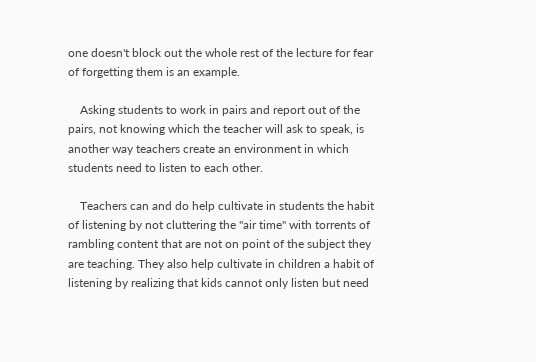one doesn't block out the whole rest of the lecture for fear of forgetting them is an example.

    Asking students to work in pairs and report out of the pairs, not knowing which the teacher will ask to speak, is another way teachers create an environment in which students need to listen to each other.

    Teachers can and do help cultivate in students the habit of listening by not cluttering the "air time" with torrents of rambling content that are not on point of the subject they are teaching. They also help cultivate in children a habit of listening by realizing that kids cannot only listen but need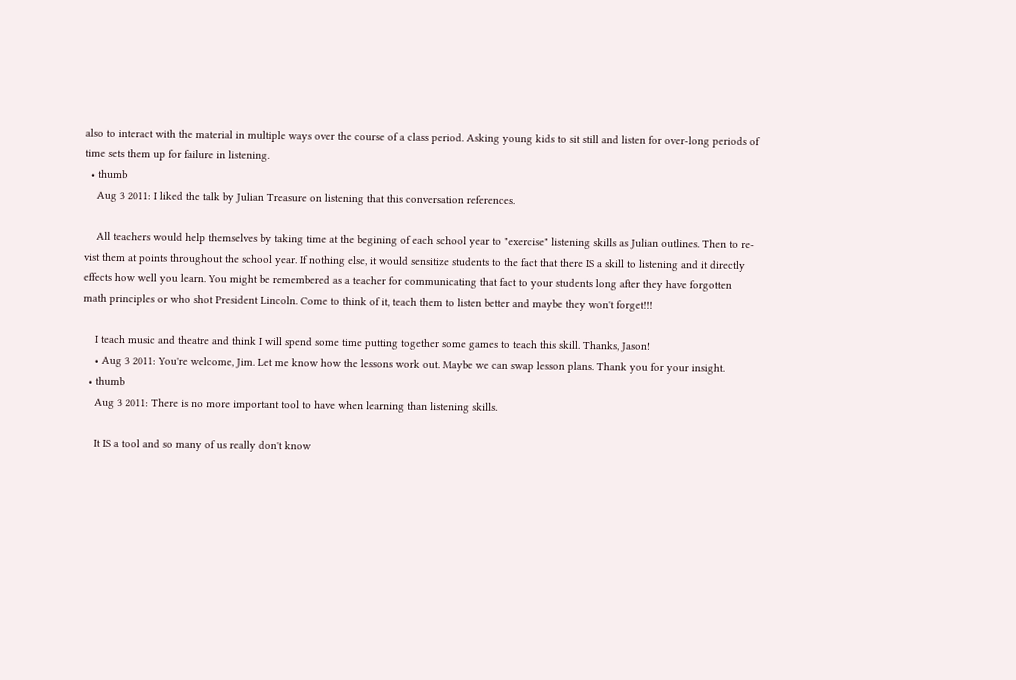also to interact with the material in multiple ways over the course of a class period. Asking young kids to sit still and listen for over-long periods of time sets them up for failure in listening.
  • thumb
    Aug 3 2011: I liked the talk by Julian Treasure on listening that this conversation references.

    All teachers would help themselves by taking time at the begining of each school year to "exercise" listening skills as Julian outlines. Then to re-vist them at points throughout the school year. If nothing else, it would sensitize students to the fact that there IS a skill to listening and it directly effects how well you learn. You might be remembered as a teacher for communicating that fact to your students long after they have forgotten math principles or who shot President Lincoln. Come to think of it, teach them to listen better and maybe they won't forget!!!

    I teach music and theatre and think I will spend some time putting together some games to teach this skill. Thanks, Jason!
    • Aug 3 2011: You're welcome, Jim. Let me know how the lessons work out. Maybe we can swap lesson plans. Thank you for your insight.
  • thumb
    Aug 3 2011: There is no more important tool to have when learning than listening skills.

    It IS a tool and so many of us really don't know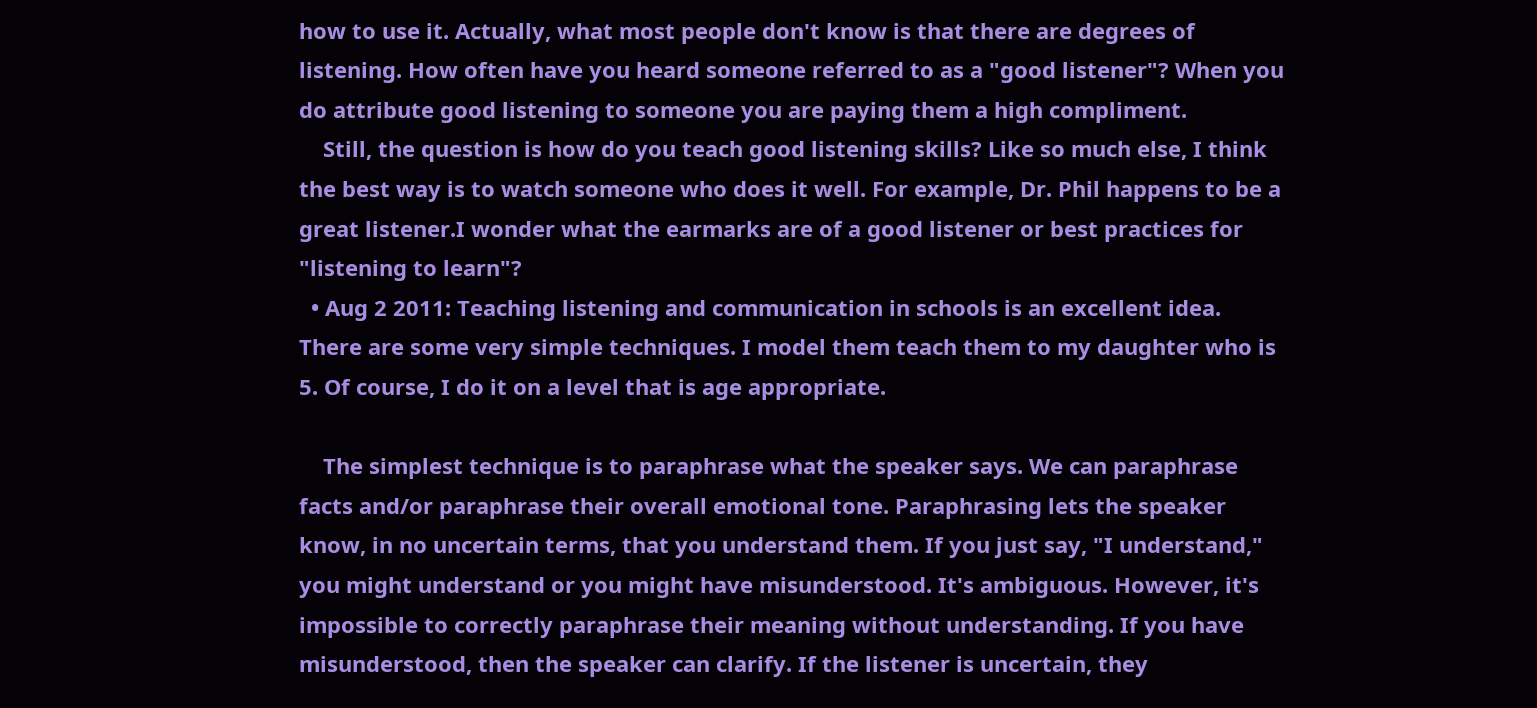how to use it. Actually, what most people don't know is that there are degrees of listening. How often have you heard someone referred to as a "good listener"? When you do attribute good listening to someone you are paying them a high compliment.
    Still, the question is how do you teach good listening skills? Like so much else, I think the best way is to watch someone who does it well. For example, Dr. Phil happens to be a great listener.I wonder what the earmarks are of a good listener or best practices for "listening to learn"?
  • Aug 2 2011: Teaching listening and communication in schools is an excellent idea. There are some very simple techniques. I model them teach them to my daughter who is 5. Of course, I do it on a level that is age appropriate.

    The simplest technique is to paraphrase what the speaker says. We can paraphrase facts and/or paraphrase their overall emotional tone. Paraphrasing lets the speaker know, in no uncertain terms, that you understand them. If you just say, "I understand," you might understand or you might have misunderstood. It's ambiguous. However, it's impossible to correctly paraphrase their meaning without understanding. If you have misunderstood, then the speaker can clarify. If the listener is uncertain, they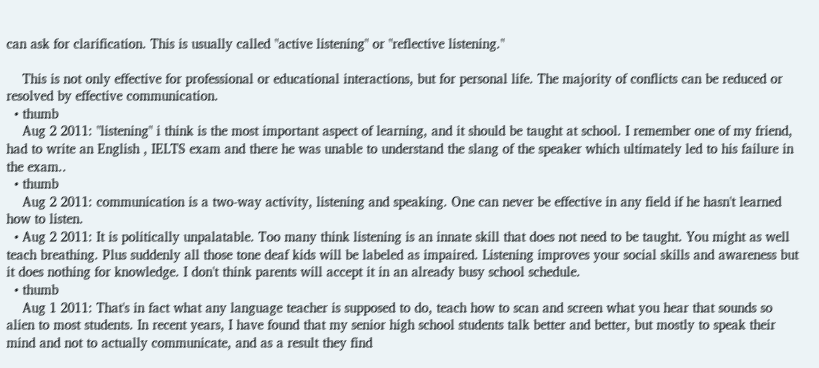can ask for clarification. This is usually called "active listening" or "reflective listening."

    This is not only effective for professional or educational interactions, but for personal life. The majority of conflicts can be reduced or resolved by effective communication.
  • thumb
    Aug 2 2011: "listening" i think is the most important aspect of learning, and it should be taught at school. I remember one of my friend, had to write an English , IELTS exam and there he was unable to understand the slang of the speaker which ultimately led to his failure in the exam..
  • thumb
    Aug 2 2011: communication is a two-way activity, listening and speaking. One can never be effective in any field if he hasn't learned how to listen.
  • Aug 2 2011: It is politically unpalatable. Too many think listening is an innate skill that does not need to be taught. You might as well teach breathing. Plus suddenly all those tone deaf kids will be labeled as impaired. Listening improves your social skills and awareness but it does nothing for knowledge. I don't think parents will accept it in an already busy school schedule.
  • thumb
    Aug 1 2011: That's in fact what any language teacher is supposed to do, teach how to scan and screen what you hear that sounds so alien to most students. In recent years, I have found that my senior high school students talk better and better, but mostly to speak their mind and not to actually communicate, and as a result they find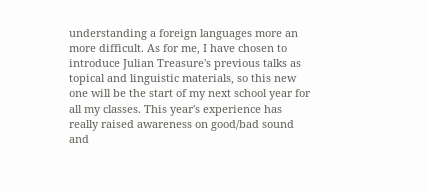understanding a foreign languages more an more difficult. As for me, I have chosen to introduce Julian Treasure's previous talks as topical and linguistic materials, so this new one will be the start of my next school year for all my classes. This year's experience has really raised awareness on good/bad sound and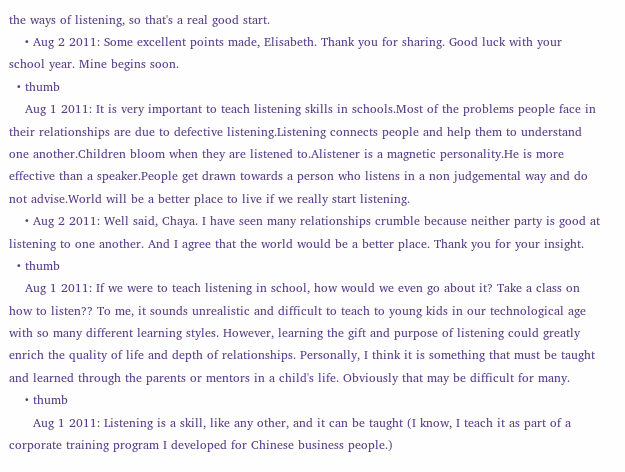the ways of listening, so that's a real good start.
    • Aug 2 2011: Some excellent points made, Elisabeth. Thank you for sharing. Good luck with your school year. Mine begins soon.
  • thumb
    Aug 1 2011: It is very important to teach listening skills in schools.Most of the problems people face in their relationships are due to defective listening.Listening connects people and help them to understand one another.Children bloom when they are listened to.Alistener is a magnetic personality.He is more effective than a speaker.People get drawn towards a person who listens in a non judgemental way and do not advise.World will be a better place to live if we really start listening.
    • Aug 2 2011: Well said, Chaya. I have seen many relationships crumble because neither party is good at listening to one another. And I agree that the world would be a better place. Thank you for your insight.
  • thumb
    Aug 1 2011: If we were to teach listening in school, how would we even go about it? Take a class on how to listen?? To me, it sounds unrealistic and difficult to teach to young kids in our technological age with so many different learning styles. However, learning the gift and purpose of listening could greatly enrich the quality of life and depth of relationships. Personally, I think it is something that must be taught and learned through the parents or mentors in a child's life. Obviously that may be difficult for many.
    • thumb
      Aug 1 2011: Listening is a skill, like any other, and it can be taught (I know, I teach it as part of a corporate training program I developed for Chinese business people.)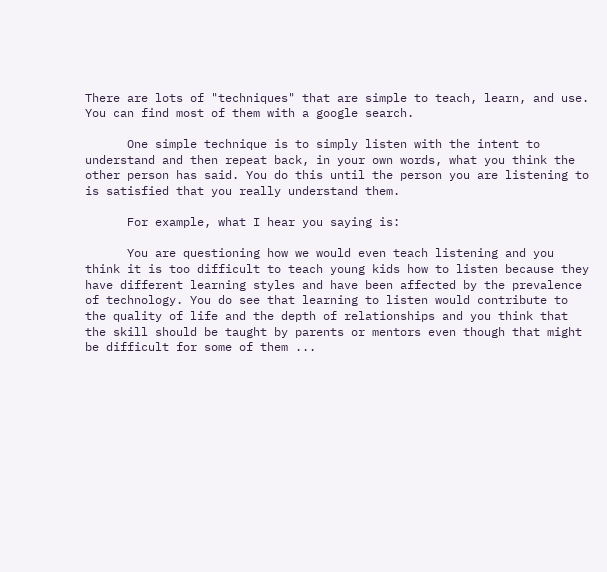There are lots of "techniques" that are simple to teach, learn, and use. You can find most of them with a google search.

      One simple technique is to simply listen with the intent to understand and then repeat back, in your own words, what you think the other person has said. You do this until the person you are listening to is satisfied that you really understand them.

      For example, what I hear you saying is:

      You are questioning how we would even teach listening and you think it is too difficult to teach young kids how to listen because they have different learning styles and have been affected by the prevalence of technology. You do see that learning to listen would contribute to the quality of life and the depth of relationships and you think that the skill should be taught by parents or mentors even though that might be difficult for some of them ...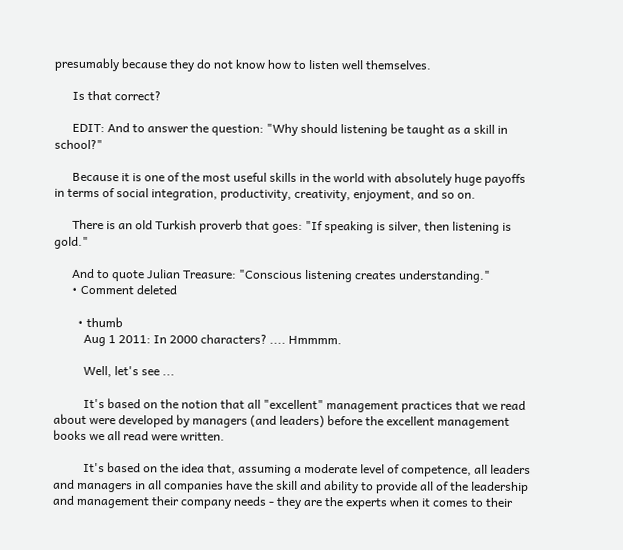presumably because they do not know how to listen well themselves.

      Is that correct?

      EDIT: And to answer the question: "Why should listening be taught as a skill in school?"

      Because it is one of the most useful skills in the world with absolutely huge payoffs in terms of social integration, productivity, creativity, enjoyment, and so on.

      There is an old Turkish proverb that goes: "If speaking is silver, then listening is gold."

      And to quote Julian Treasure: "Conscious listening creates understanding."
      • Comment deleted

        • thumb
          Aug 1 2011: In 2000 characters? .... Hmmmm.

          Well, let's see ...

          It's based on the notion that all "excellent" management practices that we read about were developed by managers (and leaders) before the excellent management books we all read were written.

          It's based on the idea that, assuming a moderate level of competence, all leaders and managers in all companies have the skill and ability to provide all of the leadership and management their company needs - they are the experts when it comes to their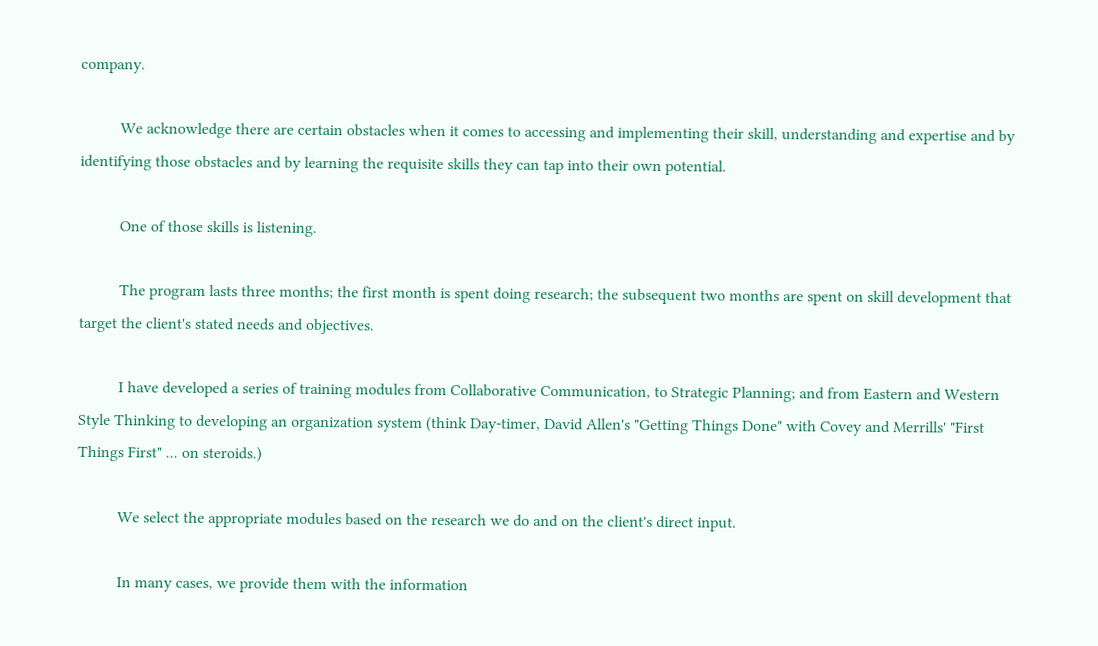company.

          We acknowledge there are certain obstacles when it comes to accessing and implementing their skill, understanding and expertise and by identifying those obstacles and by learning the requisite skills they can tap into their own potential.

          One of those skills is listening.

          The program lasts three months; the first month is spent doing research; the subsequent two months are spent on skill development that target the client's stated needs and objectives.

          I have developed a series of training modules from Collaborative Communication, to Strategic Planning; and from Eastern and Western Style Thinking to developing an organization system (think Day-timer, David Allen's "Getting Things Done" with Covey and Merrills' "First Things First" ... on steroids.)

          We select the appropriate modules based on the research we do and on the client's direct input.

          In many cases, we provide them with the information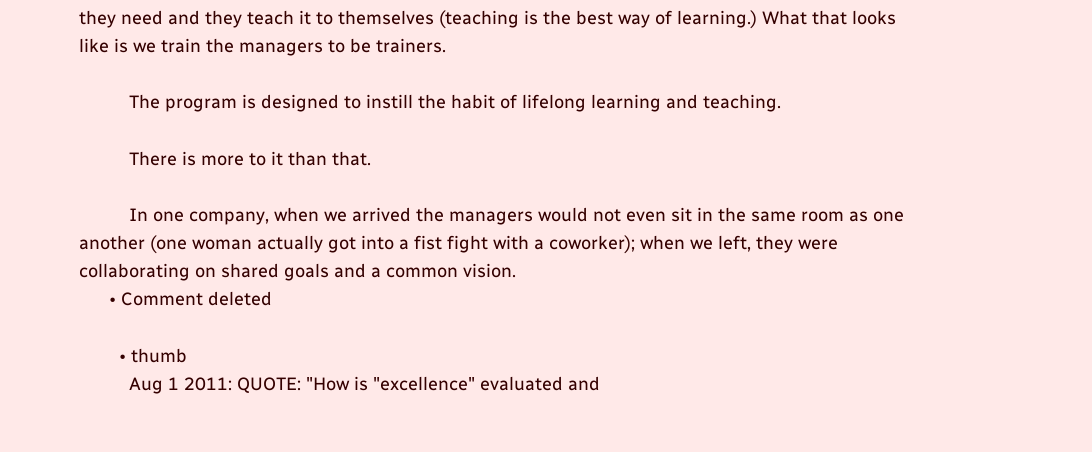they need and they teach it to themselves (teaching is the best way of learning.) What that looks like is we train the managers to be trainers.

          The program is designed to instill the habit of lifelong learning and teaching.

          There is more to it than that.

          In one company, when we arrived the managers would not even sit in the same room as one another (one woman actually got into a fist fight with a coworker); when we left, they were collaborating on shared goals and a common vision.
      • Comment deleted

        • thumb
          Aug 1 2011: QUOTE: "How is "excellence" evaluated and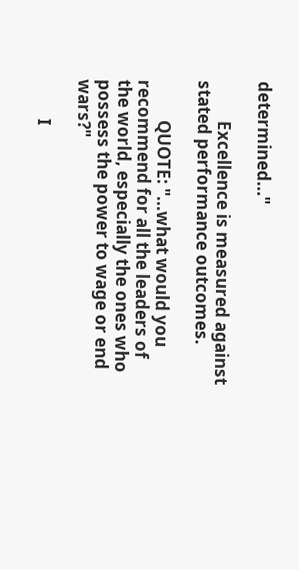determined..."

          Excellence is measured against stated performance outcomes.

          QUOTE: "...what would you recommend for all the leaders of the world, especially the ones who possess the power to wage or end wars?"

          I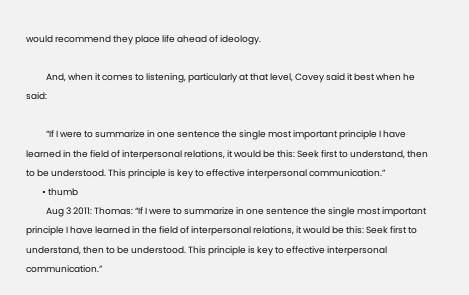would recommend they place life ahead of ideology.

          And, when it comes to listening, particularly at that level, Covey said it best when he said:

          “If I were to summarize in one sentence the single most important principle I have learned in the field of interpersonal relations, it would be this: Seek first to understand, then to be understood. This principle is key to effective interpersonal communication.”
        • thumb
          Aug 3 2011: Thomas: “If I were to summarize in one sentence the single most important principle I have learned in the field of interpersonal relations, it would be this: Seek first to understand, then to be understood. This principle is key to effective interpersonal communication.”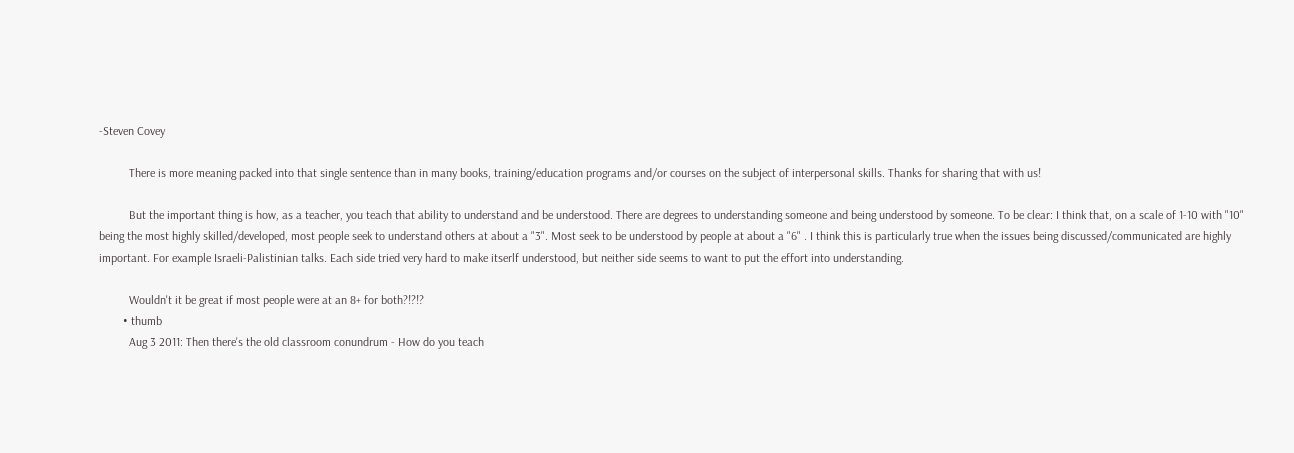-Steven Covey

          There is more meaning packed into that single sentence than in many books, training/education programs and/or courses on the subject of interpersonal skills. Thanks for sharing that with us!

          But the important thing is how, as a teacher, you teach that ability to understand and be understood. There are degrees to understanding someone and being understood by someone. To be clear: I think that, on a scale of 1-10 with "10" being the most highly skilled/developed, most people seek to understand others at about a "3". Most seek to be understood by people at about a "6" . I think this is particularly true when the issues being discussed/communicated are highly important. For example Israeli-Palistinian talks. Each side tried very hard to make itserlf understood, but neither side seems to want to put the effort into understanding.

          Wouldn't it be great if most people were at an 8+ for both?!?!?
        • thumb
          Aug 3 2011: Then there's the old classroom conundrum - How do you teach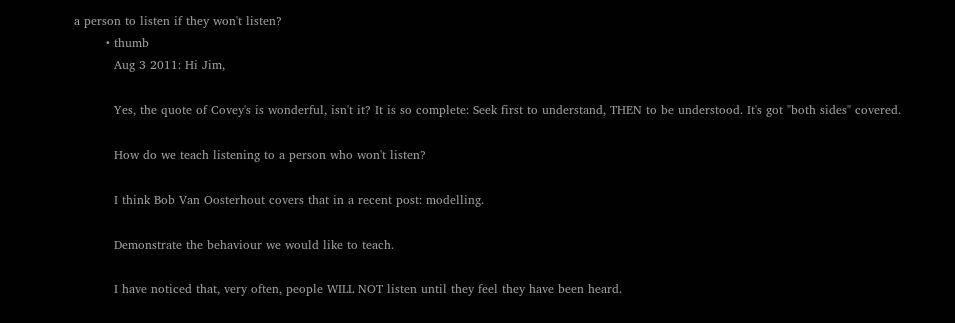a person to listen if they won't listen?
        • thumb
          Aug 3 2011: Hi Jim,

          Yes, the quote of Covey's is wonderful, isn't it? It is so complete: Seek first to understand, THEN to be understood. It's got "both sides" covered.

          How do we teach listening to a person who won't listen?

          I think Bob Van Oosterhout covers that in a recent post: modelling.

          Demonstrate the behaviour we would like to teach.

          I have noticed that, very often, people WILL NOT listen until they feel they have been heard.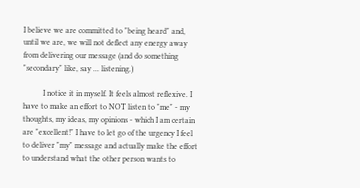I believe we are committed to "being heard" and, until we are, we will not deflect any energy away from delivering our message (and do something "secondary" like, say ... listening.)

          I notice it in myself. It feels almost reflexive. I have to make an effort to NOT listen to "me" - my thoughts, my ideas, my opinions - which I am certain are "excellent!" I have to let go of the urgency I feel to deliver "my" message and actually make the effort to understand what the other person wants to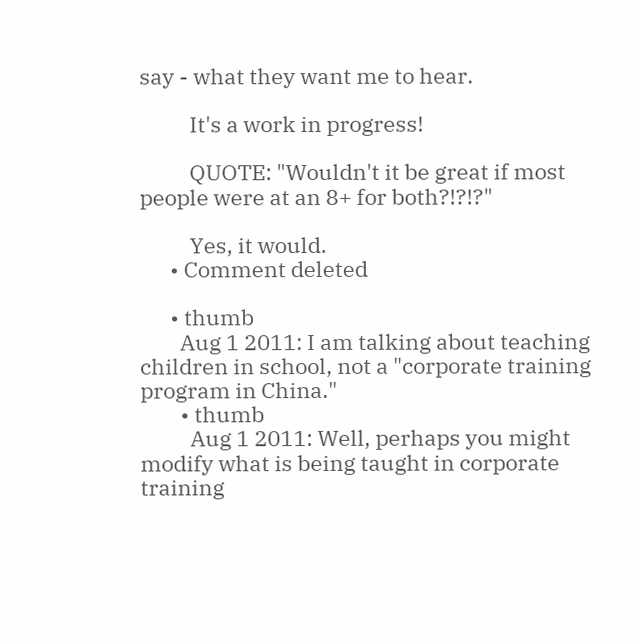say - what they want me to hear.

          It's a work in progress!

          QUOTE: "Wouldn't it be great if most people were at an 8+ for both?!?!?"

          Yes, it would.
      • Comment deleted

      • thumb
        Aug 1 2011: I am talking about teaching children in school, not a "corporate training program in China."
        • thumb
          Aug 1 2011: Well, perhaps you might modify what is being taught in corporate training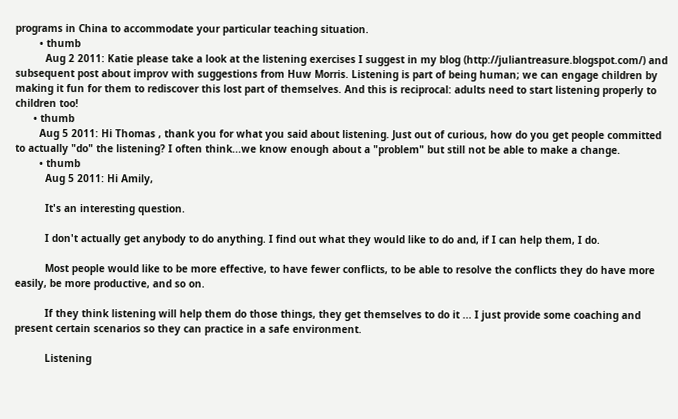programs in China to accommodate your particular teaching situation.
        • thumb
          Aug 2 2011: Katie please take a look at the listening exercises I suggest in my blog (http://juliantreasure.blogspot.com/) and subsequent post about improv with suggestions from Huw Morris. Listening is part of being human; we can engage children by making it fun for them to rediscover this lost part of themselves. And this is reciprocal: adults need to start listening properly to children too!
      • thumb
        Aug 5 2011: Hi Thomas , thank you for what you said about listening. Just out of curious, how do you get people committed to actually "do" the listening? I often think...we know enough about a "problem" but still not be able to make a change.
        • thumb
          Aug 5 2011: Hi Amily,

          It's an interesting question.

          I don't actually get anybody to do anything. I find out what they would like to do and, if I can help them, I do.

          Most people would like to be more effective, to have fewer conflicts, to be able to resolve the conflicts they do have more easily, be more productive, and so on.

          If they think listening will help them do those things, they get themselves to do it ... I just provide some coaching and present certain scenarios so they can practice in a safe environment.

          Listening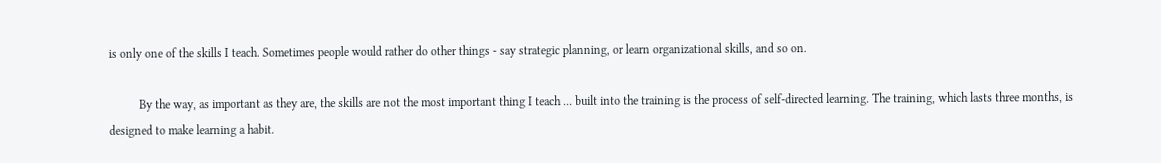is only one of the skills I teach. Sometimes people would rather do other things - say strategic planning, or learn organizational skills, and so on.

          By the way, as important as they are, the skills are not the most important thing I teach ... built into the training is the process of self-directed learning. The training, which lasts three months, is designed to make learning a habit.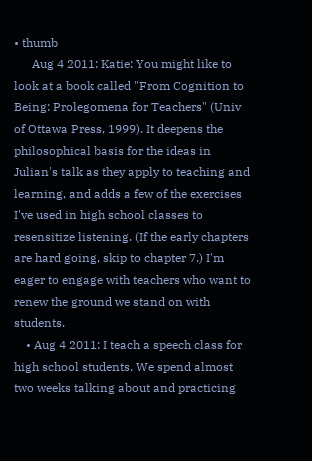• thumb
      Aug 4 2011: Katie: You might like to look at a book called "From Cognition to Being: Prolegomena for Teachers" (Univ of Ottawa Press, 1999). It deepens the philosophical basis for the ideas in Julian's talk as they apply to teaching and learning, and adds a few of the exercises I've used in high school classes to resensitize listening. (If the early chapters are hard going, skip to chapter 7.) I'm eager to engage with teachers who want to renew the ground we stand on with students.
    • Aug 4 2011: I teach a speech class for high school students. We spend almost two weeks talking about and practicing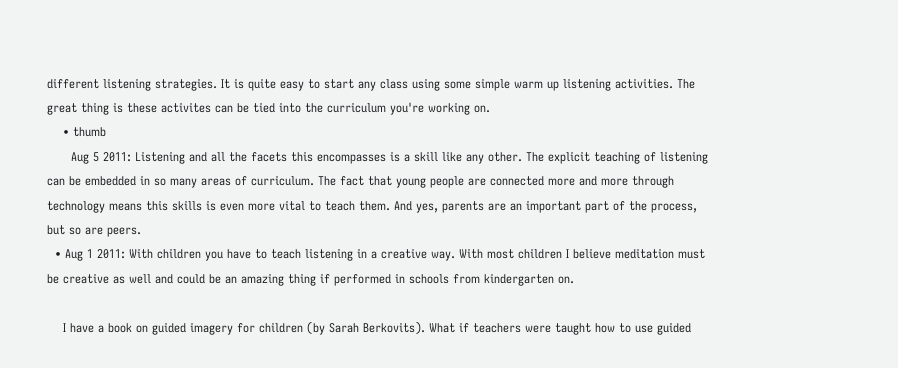different listening strategies. It is quite easy to start any class using some simple warm up listening activities. The great thing is these activites can be tied into the curriculum you're working on.
    • thumb
      Aug 5 2011: Listening and all the facets this encompasses is a skill like any other. The explicit teaching of listening can be embedded in so many areas of curriculum. The fact that young people are connected more and more through technology means this skills is even more vital to teach them. And yes, parents are an important part of the process, but so are peers.
  • Aug 1 2011: With children you have to teach listening in a creative way. With most children I believe meditation must be creative as well and could be an amazing thing if performed in schools from kindergarten on.

    I have a book on guided imagery for children (by Sarah Berkovits). What if teachers were taught how to use guided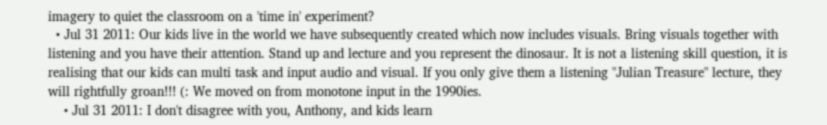imagery to quiet the classroom on a 'time in' experiment?
  • Jul 31 2011: Our kids live in the world we have subsequently created which now includes visuals. Bring visuals together with listening and you have their attention. Stand up and lecture and you represent the dinosaur. It is not a listening skill question, it is realising that our kids can multi task and input audio and visual. If you only give them a listening "Julian Treasure" lecture, they will rightfully groan!!! (: We moved on from monotone input in the 1990ies.
    • Jul 31 2011: I don't disagree with you, Anthony, and kids learn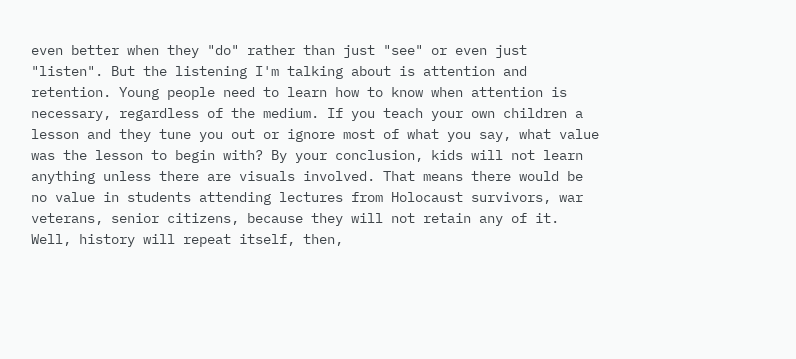even better when they "do" rather than just "see" or even just "listen". But the listening I'm talking about is attention and retention. Young people need to learn how to know when attention is necessary, regardless of the medium. If you teach your own children a lesson and they tune you out or ignore most of what you say, what value was the lesson to begin with? By your conclusion, kids will not learn anything unless there are visuals involved. That means there would be no value in students attending lectures from Holocaust survivors, war veterans, senior citizens, because they will not retain any of it. Well, history will repeat itself, then,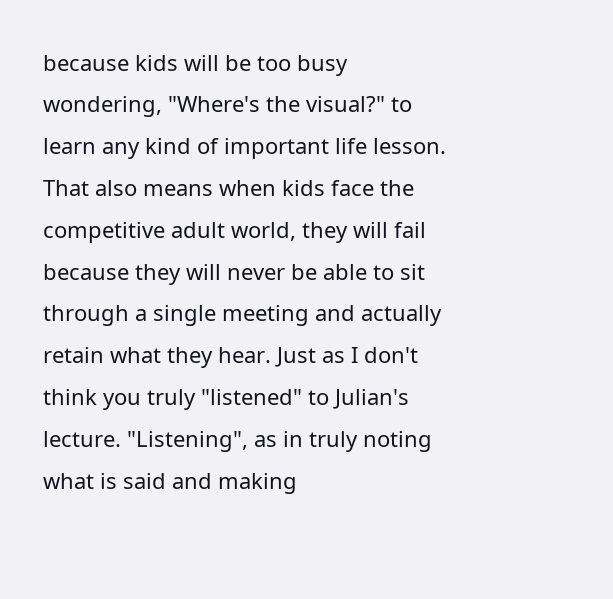because kids will be too busy wondering, "Where's the visual?" to learn any kind of important life lesson. That also means when kids face the competitive adult world, they will fail because they will never be able to sit through a single meeting and actually retain what they hear. Just as I don't think you truly "listened" to Julian's lecture. "Listening", as in truly noting what is said and making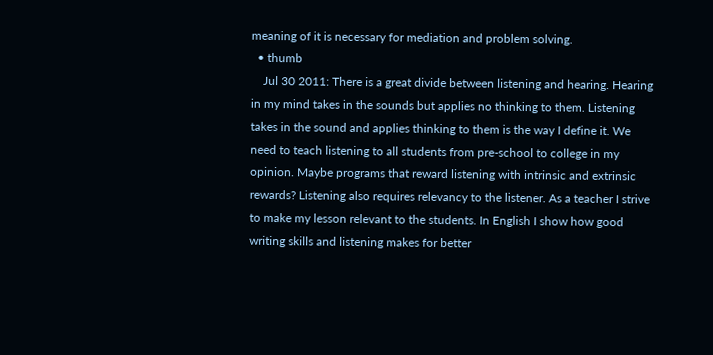meaning of it is necessary for mediation and problem solving.
  • thumb
    Jul 30 2011: There is a great divide between listening and hearing. Hearing in my mind takes in the sounds but applies no thinking to them. Listening takes in the sound and applies thinking to them is the way I define it. We need to teach listening to all students from pre-school to college in my opinion. Maybe programs that reward listening with intrinsic and extrinsic rewards? Listening also requires relevancy to the listener. As a teacher I strive to make my lesson relevant to the students. In English I show how good writing skills and listening makes for better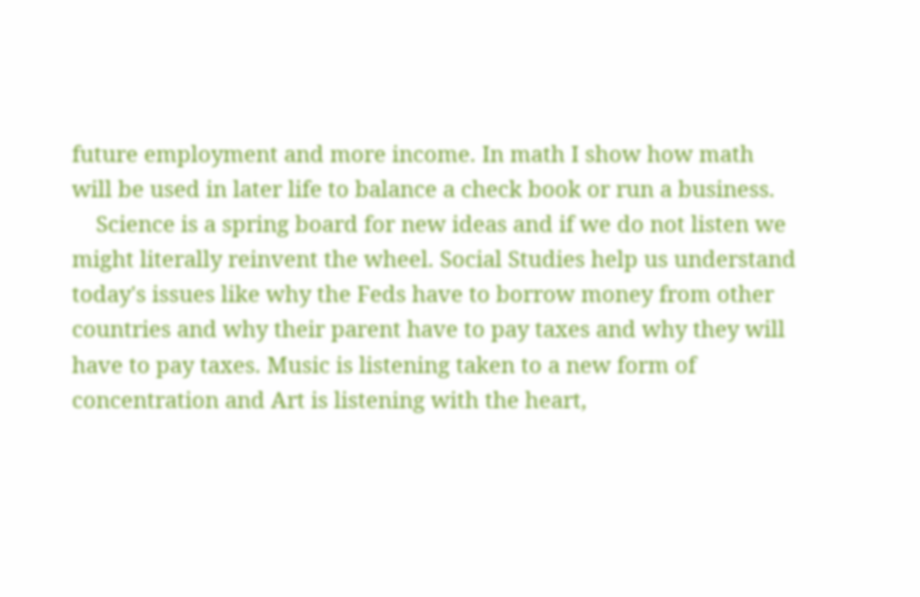future employment and more income. In math I show how math will be used in later life to balance a check book or run a business.
    Science is a spring board for new ideas and if we do not listen we might literally reinvent the wheel. Social Studies help us understand today's issues like why the Feds have to borrow money from other countries and why their parent have to pay taxes and why they will have to pay taxes. Music is listening taken to a new form of concentration and Art is listening with the heart,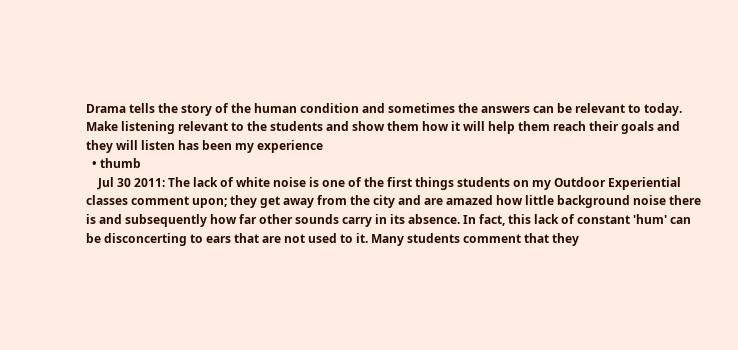Drama tells the story of the human condition and sometimes the answers can be relevant to today. Make listening relevant to the students and show them how it will help them reach their goals and they will listen has been my experience
  • thumb
    Jul 30 2011: The lack of white noise is one of the first things students on my Outdoor Experiential classes comment upon; they get away from the city and are amazed how little background noise there is and subsequently how far other sounds carry in its absence. In fact, this lack of constant 'hum' can be disconcerting to ears that are not used to it. Many students comment that they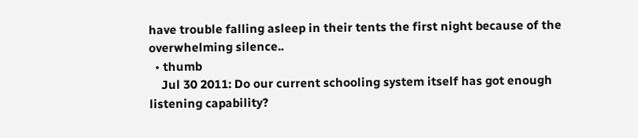have trouble falling asleep in their tents the first night because of the overwhelming silence..
  • thumb
    Jul 30 2011: Do our current schooling system itself has got enough listening capability?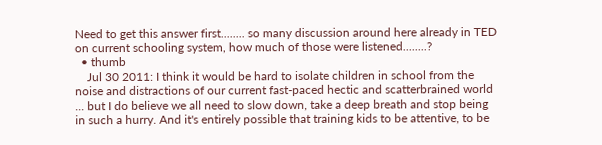Need to get this answer first........ so many discussion around here already in TED on current schooling system, how much of those were listened........?
  • thumb
    Jul 30 2011: I think it would be hard to isolate children in school from the noise and distractions of our current fast-paced hectic and scatterbrained world ... but I do believe we all need to slow down, take a deep breath and stop being in such a hurry. And it's entirely possible that training kids to be attentive, to be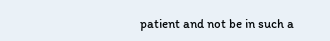patient and not be in such a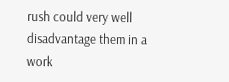rush could very well disadvantage them in a work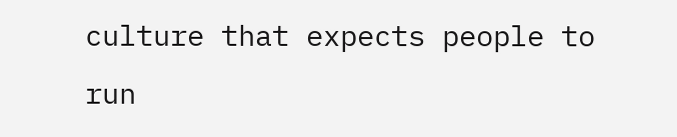culture that expects people to run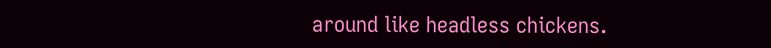around like headless chickens.